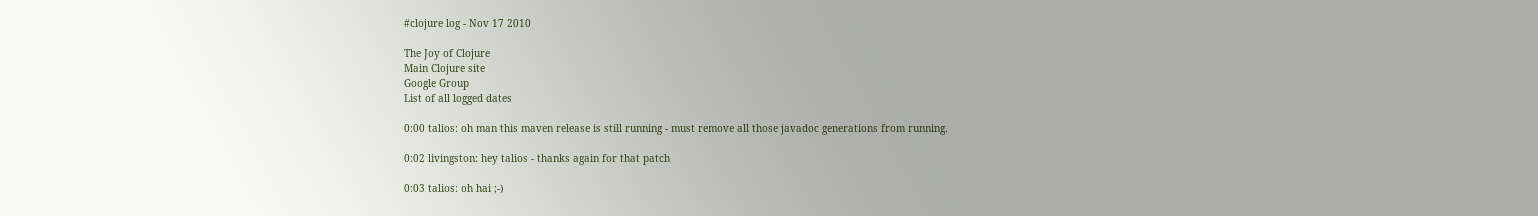#clojure log - Nov 17 2010

The Joy of Clojure
Main Clojure site
Google Group
List of all logged dates

0:00 talios: oh man this maven release is still running - must remove all those javadoc generations from running.

0:02 livingston: hey talios - thanks again for that patch

0:03 talios: oh hai ;-)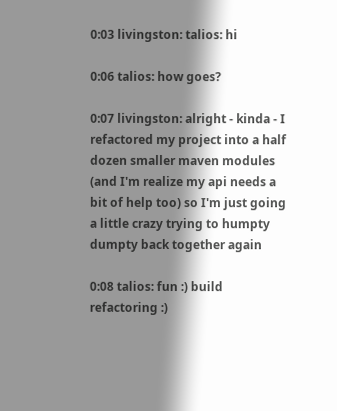0:03 livingston: talios: hi

0:06 talios: how goes?

0:07 livingston: alright - kinda - I refactored my project into a half dozen smaller maven modules (and I'm realize my api needs a bit of help too) so I'm just going a little crazy trying to humpty dumpty back together again

0:08 talios: fun :) build refactoring :)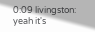0:09 livingston: yeah it's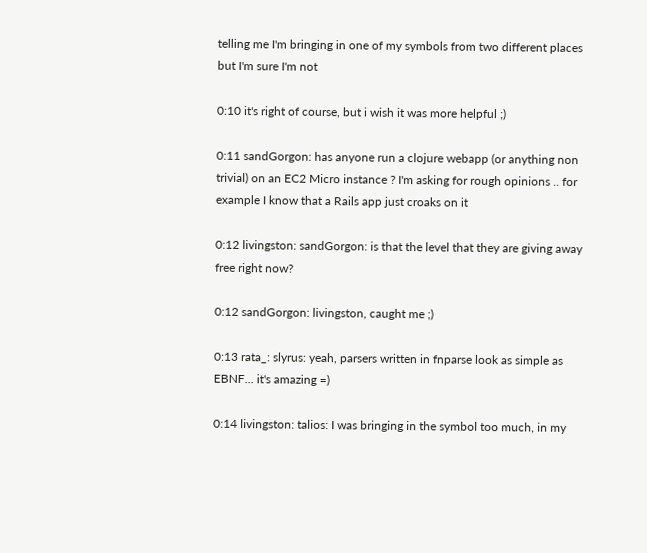telling me I'm bringing in one of my symbols from two different places but I'm sure I'm not

0:10 it's right of course, but i wish it was more helpful ;)

0:11 sandGorgon: has anyone run a clojure webapp (or anything non trivial) on an EC2 Micro instance ? I'm asking for rough opinions .. for example I know that a Rails app just croaks on it

0:12 livingston: sandGorgon: is that the level that they are giving away free right now?

0:12 sandGorgon: livingston, caught me ;)

0:13 rata_: slyrus: yeah, parsers written in fnparse look as simple as EBNF... it's amazing =)

0:14 livingston: talios: I was bringing in the symbol too much, in my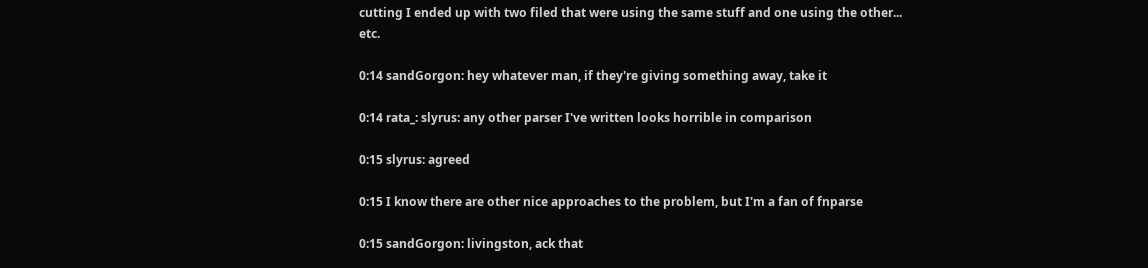cutting I ended up with two filed that were using the same stuff and one using the other... etc.

0:14 sandGorgon: hey whatever man, if they're giving something away, take it

0:14 rata_: slyrus: any other parser I've written looks horrible in comparison

0:15 slyrus: agreed

0:15 I know there are other nice approaches to the problem, but I'm a fan of fnparse

0:15 sandGorgon: livingston, ack that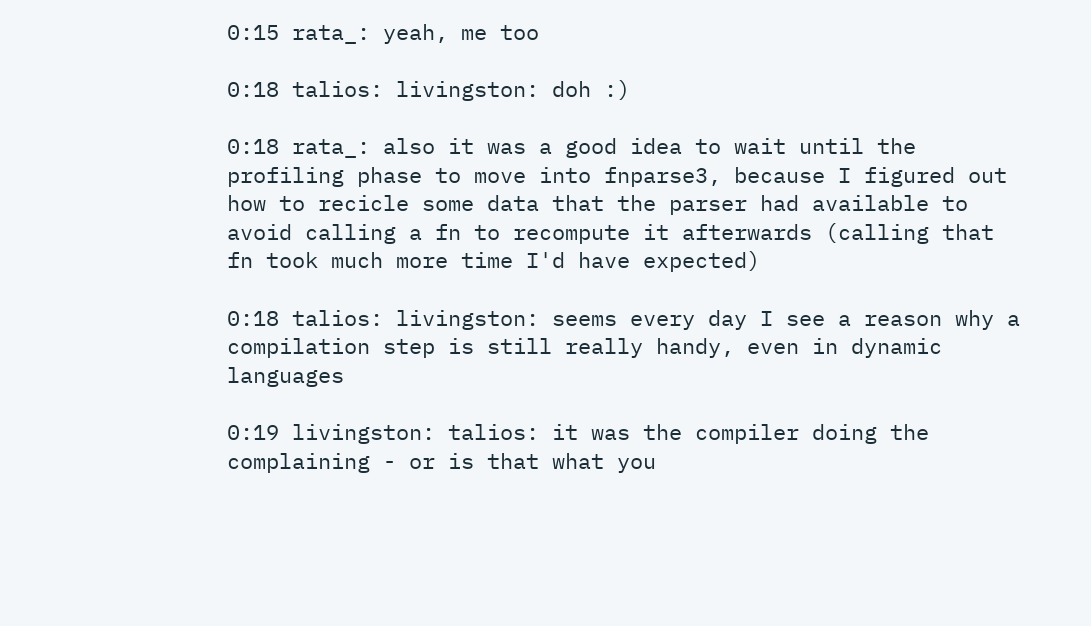0:15 rata_: yeah, me too

0:18 talios: livingston: doh :)

0:18 rata_: also it was a good idea to wait until the profiling phase to move into fnparse3, because I figured out how to recicle some data that the parser had available to avoid calling a fn to recompute it afterwards (calling that fn took much more time I'd have expected)

0:18 talios: livingston: seems every day I see a reason why a compilation step is still really handy, even in dynamic languages

0:19 livingston: talios: it was the compiler doing the complaining - or is that what you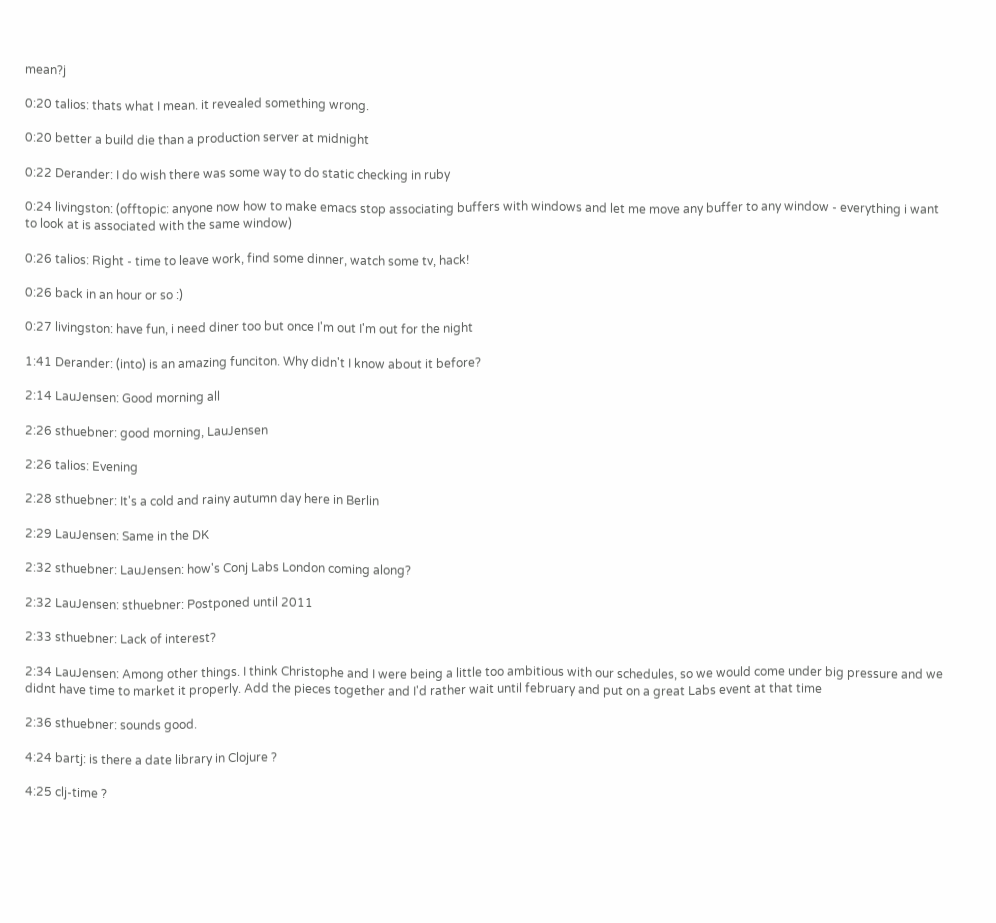mean?j

0:20 talios: thats what I mean. it revealed something wrong.

0:20 better a build die than a production server at midnight

0:22 Derander: I do wish there was some way to do static checking in ruby

0:24 livingston: (offtopic: anyone now how to make emacs stop associating buffers with windows and let me move any buffer to any window - everything i want to look at is associated with the same window)

0:26 talios: Right - time to leave work, find some dinner, watch some tv, hack!

0:26 back in an hour or so :)

0:27 livingston: have fun, i need diner too but once I'm out I'm out for the night

1:41 Derander: (into) is an amazing funciton. Why didn't I know about it before?

2:14 LauJensen: Good morning all

2:26 sthuebner: good morning, LauJensen

2:26 talios: Evening

2:28 sthuebner: It's a cold and rainy autumn day here in Berlin

2:29 LauJensen: Same in the DK

2:32 sthuebner: LauJensen: how's Conj Labs London coming along?

2:32 LauJensen: sthuebner: Postponed until 2011

2:33 sthuebner: Lack of interest?

2:34 LauJensen: Among other things. I think Christophe and I were being a little too ambitious with our schedules, so we would come under big pressure and we didnt have time to market it properly. Add the pieces together and I'd rather wait until february and put on a great Labs event at that time

2:36 sthuebner: sounds good.

4:24 bartj: is there a date library in Clojure ?

4:25 clj-time ?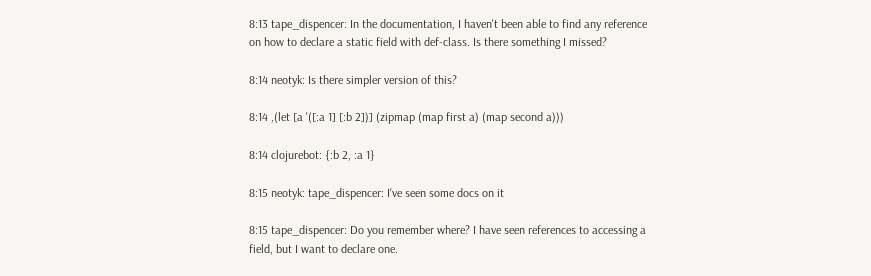8:13 tape_dispencer: In the documentation, I haven't been able to find any reference on how to declare a static field with def-class. Is there something I missed?

8:14 neotyk: Is there simpler version of this?

8:14 ,(let [a '([:a 1] [:b 2])] (zipmap (map first a) (map second a)))

8:14 clojurebot: {:b 2, :a 1}

8:15 neotyk: tape_dispencer: I've seen some docs on it

8:15 tape_dispencer: Do you remember where? I have seen references to accessing a field, but I want to declare one.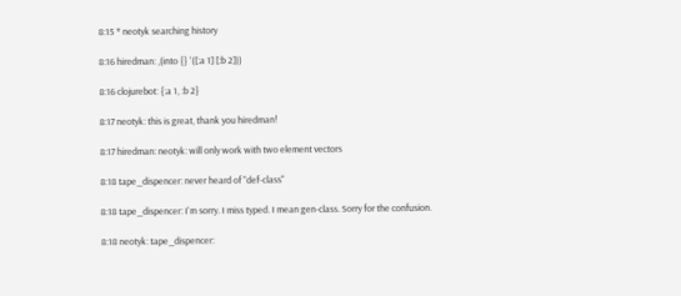8:15 * neotyk searching history

8:16 hiredman: ,(into {} '([:a 1] [:b 2]))

8:16 clojurebot: {:a 1, :b 2}

8:17 neotyk: this is great, thank you hiredman!

8:17 hiredman: neotyk: will only work with two element vectors

8:18 tape_dispencer: never heard of "def-class"

8:18 tape_dispencer: I'm sorry. I miss typed. I mean gen-class. Sorry for the confusion.

8:18 neotyk: tape_dispencer: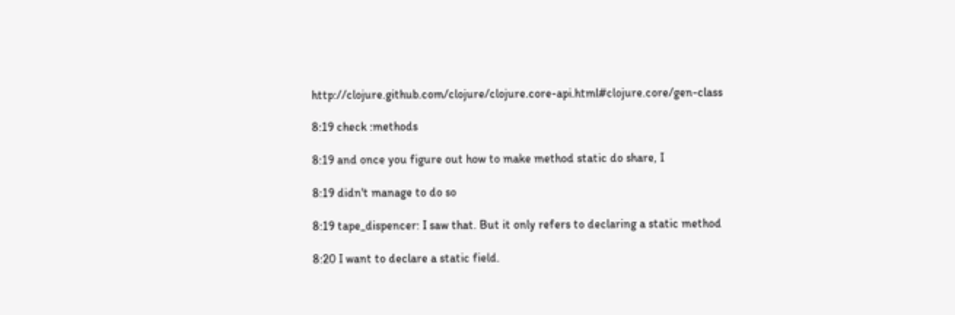http://clojure.github.com/clojure/clojure.core-api.html#clojure.core/gen-class

8:19 check :methods

8:19 and once you figure out how to make method static do share, I

8:19 didn't manage to do so

8:19 tape_dispencer: I saw that. But it only refers to declaring a static method

8:20 I want to declare a static field.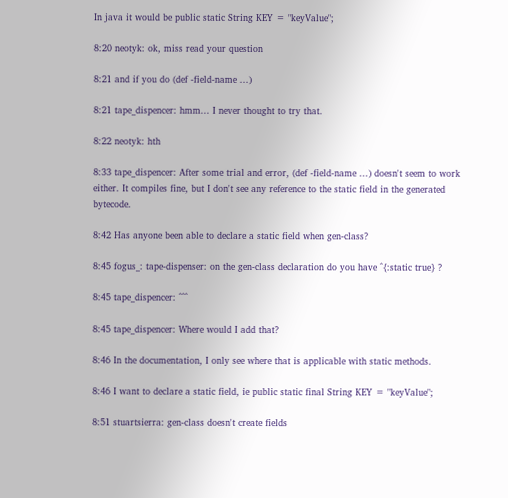In java it would be public static String KEY = "keyValue";

8:20 neotyk: ok, miss read your question

8:21 and if you do (def -field-name ...)

8:21 tape_dispencer: hmm... I never thought to try that.

8:22 neotyk: hth

8:33 tape_dispencer: After some trial and error, (def -field-name ...) doesn't seem to work either. It compiles fine, but I don't see any reference to the static field in the generated bytecode.

8:42 Has anyone been able to declare a static field when gen-class?

8:45 fogus_: tape-dispenser: on the gen-class declaration do you have ^{:static true} ?

8:45 tape_dispencer: ^^^

8:45 tape_dispencer: Where would I add that?

8:46 In the documentation, I only see where that is applicable with static methods.

8:46 I want to declare a static field, ie public static final String KEY = "keyValue";

8:51 stuartsierra: gen-class doesn't create fields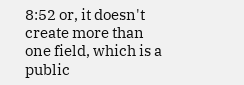8:52 or, it doesn't create more than one field, which is a public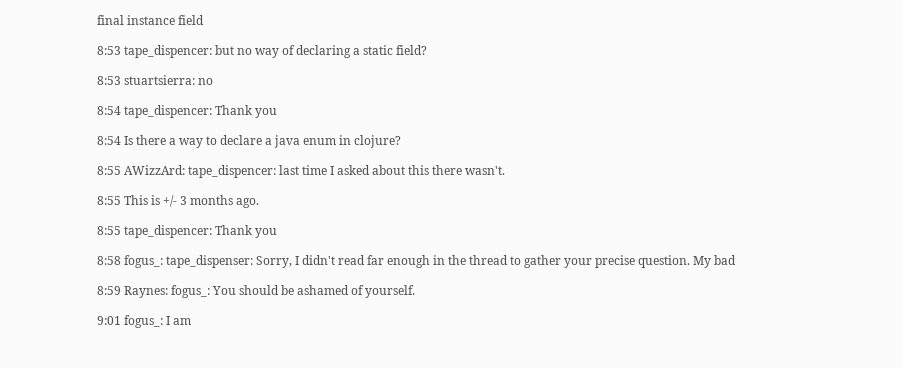final instance field

8:53 tape_dispencer: but no way of declaring a static field?

8:53 stuartsierra: no

8:54 tape_dispencer: Thank you

8:54 Is there a way to declare a java enum in clojure?

8:55 AWizzArd: tape_dispencer: last time I asked about this there wasn't.

8:55 This is +/- 3 months ago.

8:55 tape_dispencer: Thank you

8:58 fogus_: tape_dispenser: Sorry, I didn't read far enough in the thread to gather your precise question. My bad

8:59 Raynes: fogus_: You should be ashamed of yourself.

9:01 fogus_: I am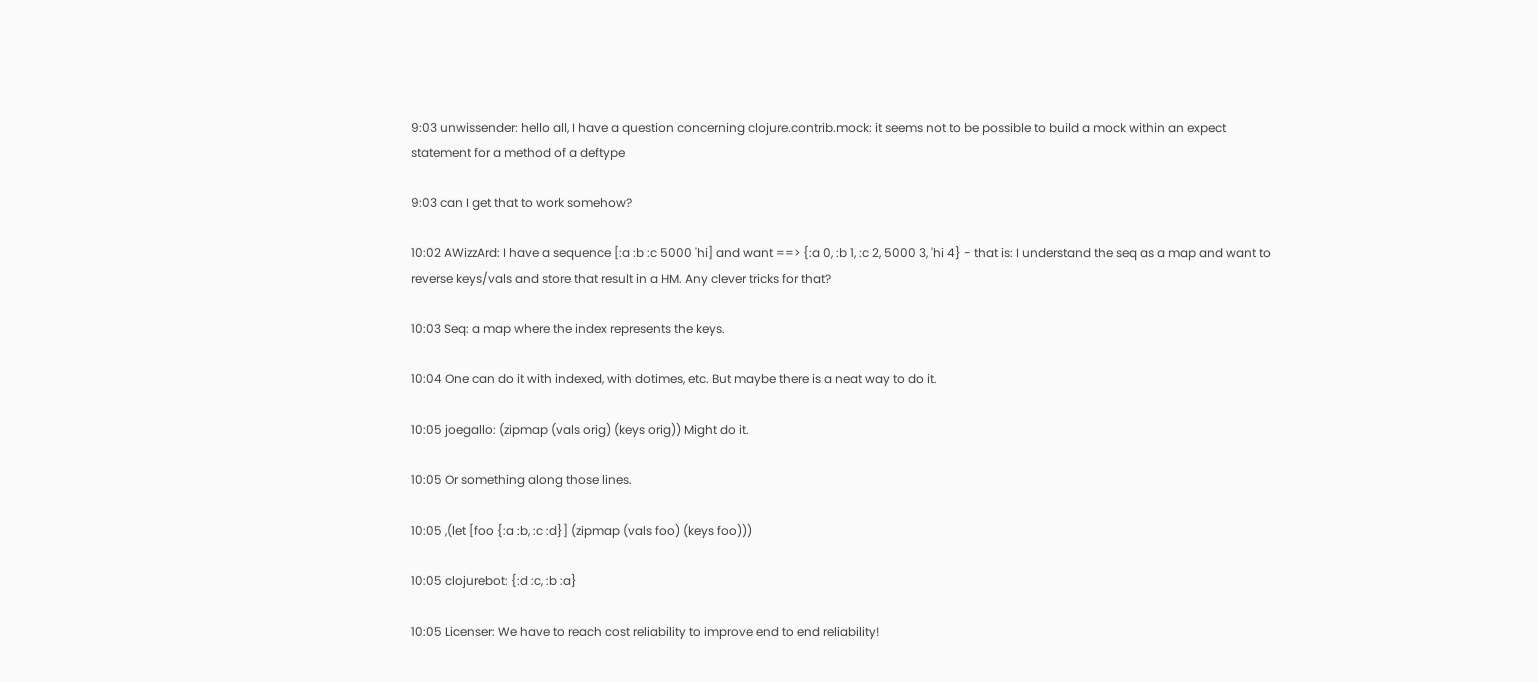9:03 unwissender: hello all, I have a question concerning clojure.contrib.mock: it seems not to be possible to build a mock within an expect statement for a method of a deftype

9:03 can I get that to work somehow?

10:02 AWizzArd: I have a sequence [:a :b :c 5000 'hi] and want ==> {:a 0, :b 1, :c 2, 5000 3, 'hi 4} - that is: I understand the seq as a map and want to reverse keys/vals and store that result in a HM. Any clever tricks for that?

10:03 Seq: a map where the index represents the keys.

10:04 One can do it with indexed, with dotimes, etc. But maybe there is a neat way to do it.

10:05 joegallo: (zipmap (vals orig) (keys orig)) Might do it.

10:05 Or something along those lines.

10:05 ,(let [foo {:a :b, :c :d}] (zipmap (vals foo) (keys foo)))

10:05 clojurebot: {:d :c, :b :a}

10:05 Licenser: We have to reach cost reliability to improve end to end reliability!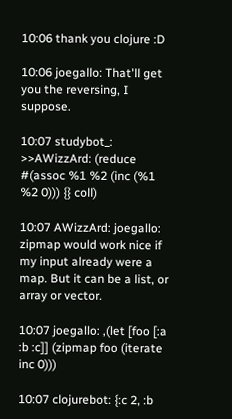10:06 thank you clojure :D

10:06 joegallo: That'll get you the reversing, I suppose.

10:07 studybot_: >>AWizzArd: (reduce #(assoc %1 %2 (inc (%1 %2 0))) {} coll)

10:07 AWizzArd: joegallo: zipmap would work nice if my input already were a map. But it can be a list, or array or vector.

10:07 joegallo: ,(let [foo [:a :b :c]] (zipmap foo (iterate inc 0)))

10:07 clojurebot: {:c 2, :b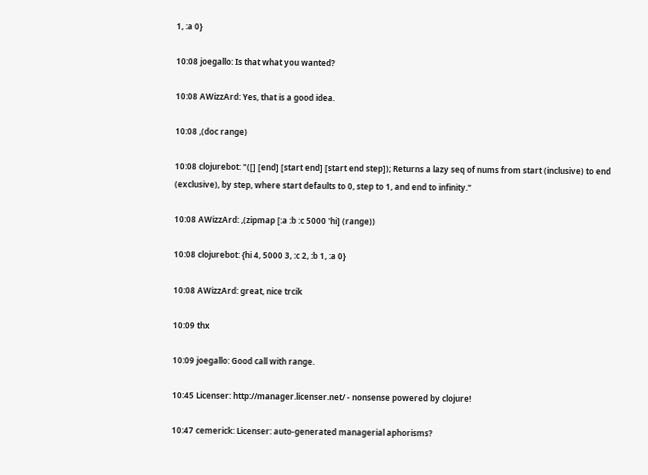1, :a 0}

10:08 joegallo: Is that what you wanted?

10:08 AWizzArd: Yes, that is a good idea.

10:08 ,(doc range)

10:08 clojurebot: "([] [end] [start end] [start end step]); Returns a lazy seq of nums from start (inclusive) to end (exclusive), by step, where start defaults to 0, step to 1, and end to infinity."

10:08 AWizzArd: ,(zipmap [:a :b :c 5000 'hi] (range))

10:08 clojurebot: {hi 4, 5000 3, :c 2, :b 1, :a 0}

10:08 AWizzArd: great, nice trcik

10:09 thx

10:09 joegallo: Good call with range.

10:45 Licenser: http://manager.licenser.net/ - nonsense powered by clojure!

10:47 cemerick: Licenser: auto-generated managerial aphorisms?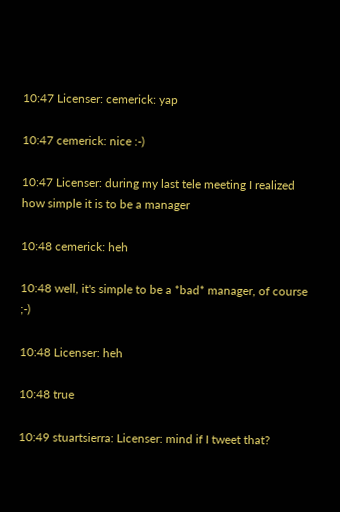10:47 Licenser: cemerick: yap

10:47 cemerick: nice :-)

10:47 Licenser: during my last tele meeting I realized how simple it is to be a manager

10:48 cemerick: heh

10:48 well, it's simple to be a *bad* manager, of course ;-)

10:48 Licenser: heh

10:48 true

10:49 stuartsierra: Licenser: mind if I tweet that?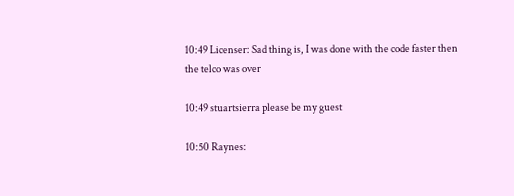10:49 Licenser: Sad thing is, I was done with the code faster then the telco was over

10:49 stuartsierra please be my guest

10:50 Raynes: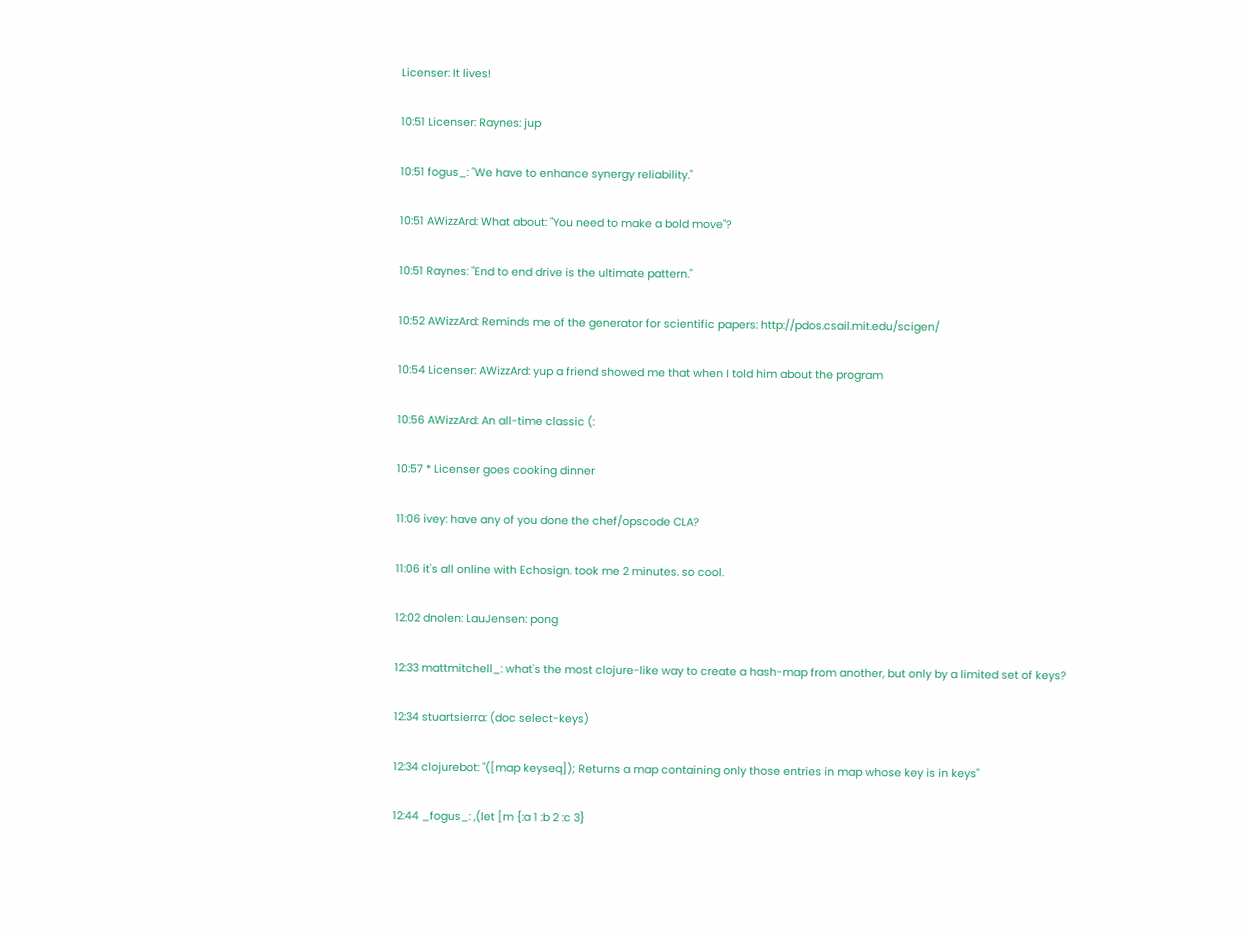Licenser: It lives!

10:51 Licenser: Raynes: jup

10:51 fogus_: "We have to enhance synergy reliability."

10:51 AWizzArd: What about: "You need to make a bold move"?

10:51 Raynes: "End to end drive is the ultimate pattern."

10:52 AWizzArd: Reminds me of the generator for scientific papers: http://pdos.csail.mit.edu/scigen/

10:54 Licenser: AWizzArd: yup a friend showed me that when I told him about the program

10:56 AWizzArd: An all-time classic (:

10:57 * Licenser goes cooking dinner

11:06 ivey: have any of you done the chef/opscode CLA?

11:06 it's all online with Echosign. took me 2 minutes. so cool.

12:02 dnolen: LauJensen: pong

12:33 mattmitchell_: what's the most clojure-like way to create a hash-map from another, but only by a limited set of keys?

12:34 stuartsierra: (doc select-keys)

12:34 clojurebot: "([map keyseq]); Returns a map containing only those entries in map whose key is in keys"

12:44 _fogus_: ,(let [m {:a 1 :b 2 :c 3}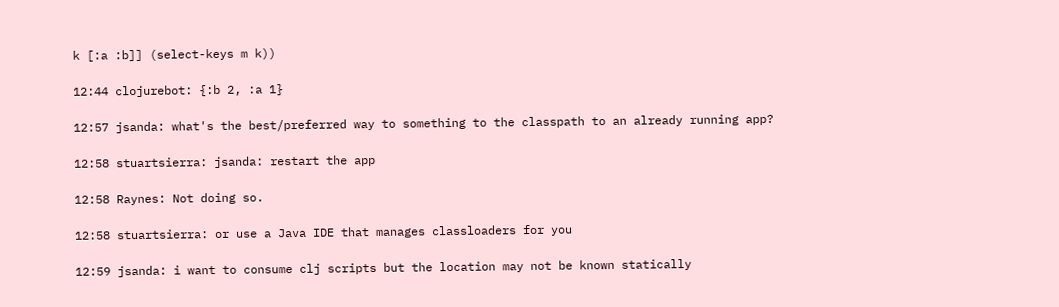k [:a :b]] (select-keys m k))

12:44 clojurebot: {:b 2, :a 1}

12:57 jsanda: what's the best/preferred way to something to the classpath to an already running app?

12:58 stuartsierra: jsanda: restart the app

12:58 Raynes: Not doing so.

12:58 stuartsierra: or use a Java IDE that manages classloaders for you

12:59 jsanda: i want to consume clj scripts but the location may not be known statically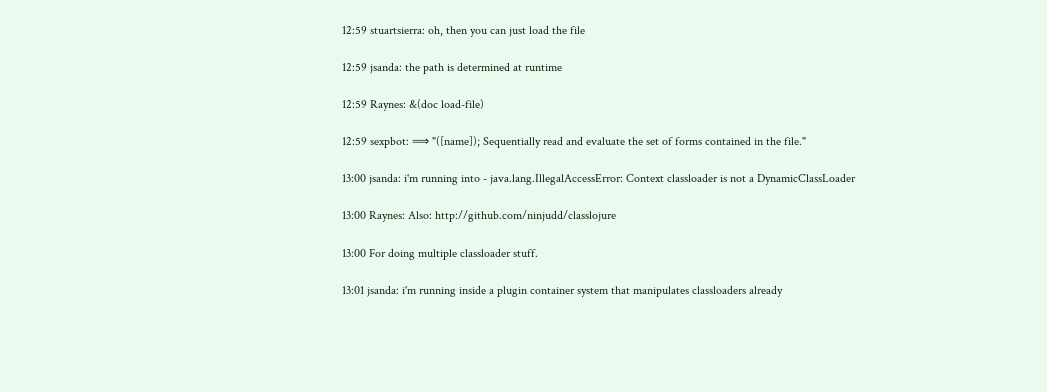12:59 stuartsierra: oh, then you can just load the file

12:59 jsanda: the path is determined at runtime

12:59 Raynes: &(doc load-file)

12:59 sexpbot: ⟹ "([name]); Sequentially read and evaluate the set of forms contained in the file."

13:00 jsanda: i'm running into - java.lang.IllegalAccessError: Context classloader is not a DynamicClassLoader

13:00 Raynes: Also: http://github.com/ninjudd/classlojure

13:00 For doing multiple classloader stuff.

13:01 jsanda: i'm running inside a plugin container system that manipulates classloaders already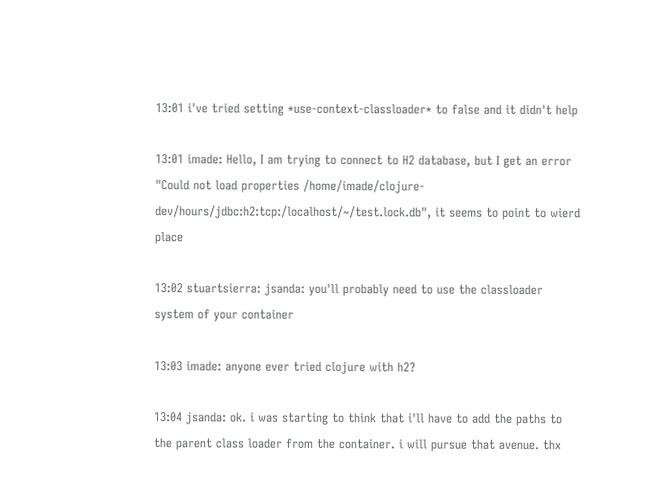13:01 i've tried setting *use-context-classloader* to false and it didn't help

13:01 imade: Hello, I am trying to connect to H2 database, but I get an error "Could not load properties /home/imade/clojure-dev/hours/jdbc:h2:tcp:/localhost/~/test.lock.db", it seems to point to wierd place

13:02 stuartsierra: jsanda: you'll probably need to use the classloader system of your container

13:03 imade: anyone ever tried clojure with h2?

13:04 jsanda: ok. i was starting to think that i'll have to add the paths to the parent class loader from the container. i will pursue that avenue. thx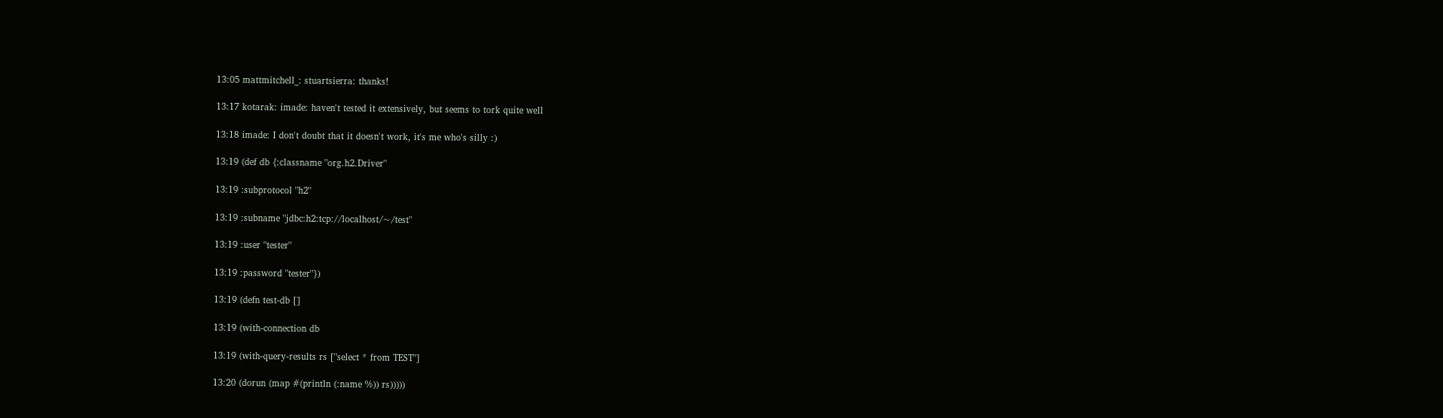13:05 mattmitchell_: stuartsierra: thanks!

13:17 kotarak: imade: haven't tested it extensively, but seems to tork quite well

13:18 imade: I don't doubt that it doesn't work, it's me who's silly :)

13:19 (def db {:classname "org.h2.Driver"

13:19 :subprotocol "h2"

13:19 :subname "jdbc:h2:tcp://localhost/~/test"

13:19 :user "tester"

13:19 :password "tester"})

13:19 (defn test-db []

13:19 (with-connection db

13:19 (with-query-results rs ["select * from TEST"]

13:20 (dorun (map #(println (:name %)) rs)))))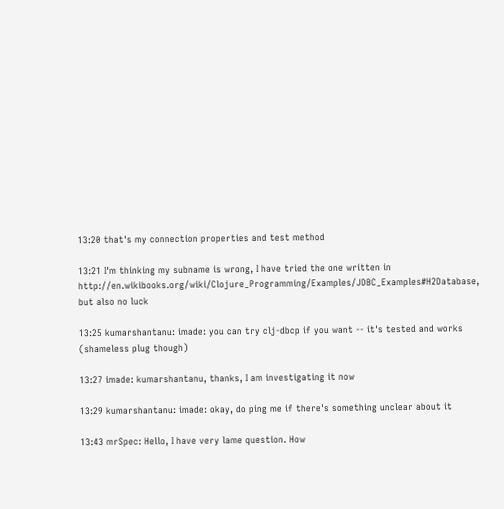13:20 that's my connection properties and test method

13:21 I'm thinking my subname is wrong, I have tried the one written in http://en.wikibooks.org/wiki/Clojure_Programming/Examples/JDBC_Examples#H2Database, but also no luck

13:25 kumarshantanu: imade: you can try clj-dbcp if you want -- it's tested and works (shameless plug though)

13:27 imade: kumarshantanu, thanks, I am investigating it now

13:29 kumarshantanu: imade: okay, do ping me if there's something unclear about it

13:43 mrSpec: Hello, I have very lame question. How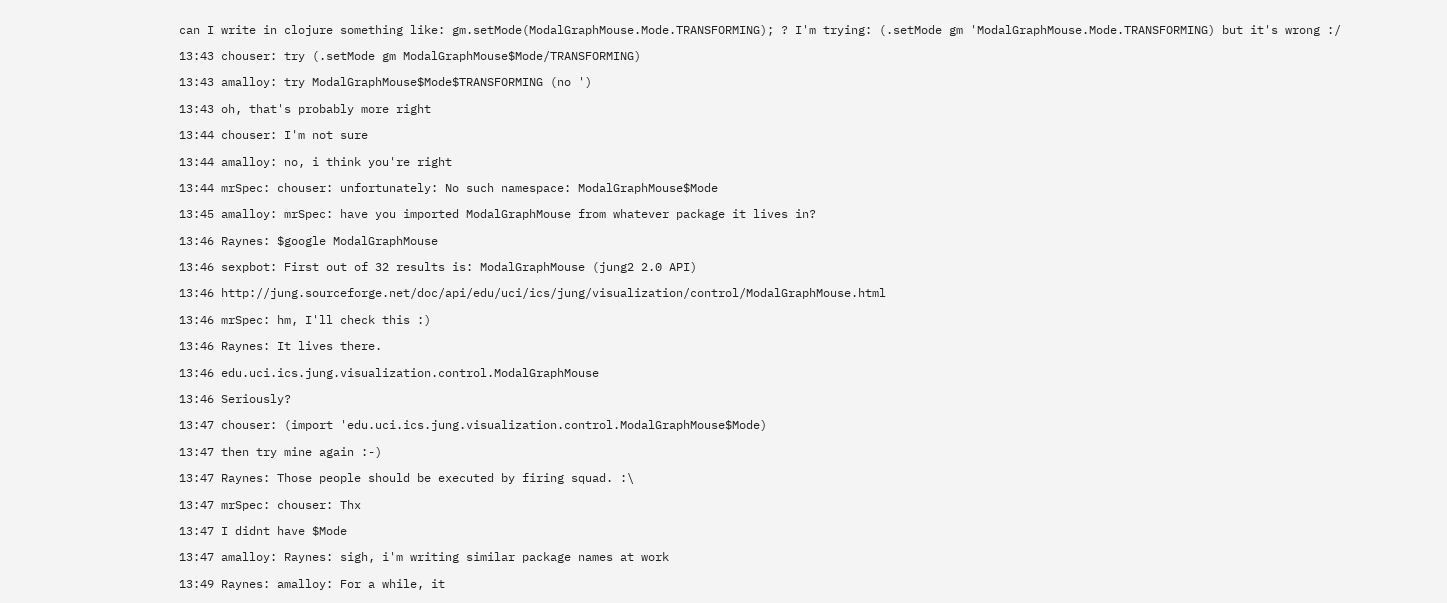can I write in clojure something like: gm.setMode(ModalGraphMouse.Mode.TRANSFORMING); ? I'm trying: (.setMode gm 'ModalGraphMouse.Mode.TRANSFORMING) but it's wrong :/

13:43 chouser: try (.setMode gm ModalGraphMouse$Mode/TRANSFORMING)

13:43 amalloy: try ModalGraphMouse$Mode$TRANSFORMING (no ')

13:43 oh, that's probably more right

13:44 chouser: I'm not sure

13:44 amalloy: no, i think you're right

13:44 mrSpec: chouser: unfortunately: No such namespace: ModalGraphMouse$Mode

13:45 amalloy: mrSpec: have you imported ModalGraphMouse from whatever package it lives in?

13:46 Raynes: $google ModalGraphMouse

13:46 sexpbot: First out of 32 results is: ModalGraphMouse (jung2 2.0 API)

13:46 http://jung.sourceforge.net/doc/api/edu/uci/ics/jung/visualization/control/ModalGraphMouse.html

13:46 mrSpec: hm, I'll check this :)

13:46 Raynes: It lives there.

13:46 edu.uci.ics.jung.visualization.control.ModalGraphMouse

13:46 Seriously?

13:47 chouser: (import 'edu.uci.ics.jung.visualization.control.ModalGraphMouse$Mode)

13:47 then try mine again :-)

13:47 Raynes: Those people should be executed by firing squad. :\

13:47 mrSpec: chouser: Thx

13:47 I didnt have $Mode

13:47 amalloy: Raynes: sigh, i'm writing similar package names at work

13:49 Raynes: amalloy: For a while, it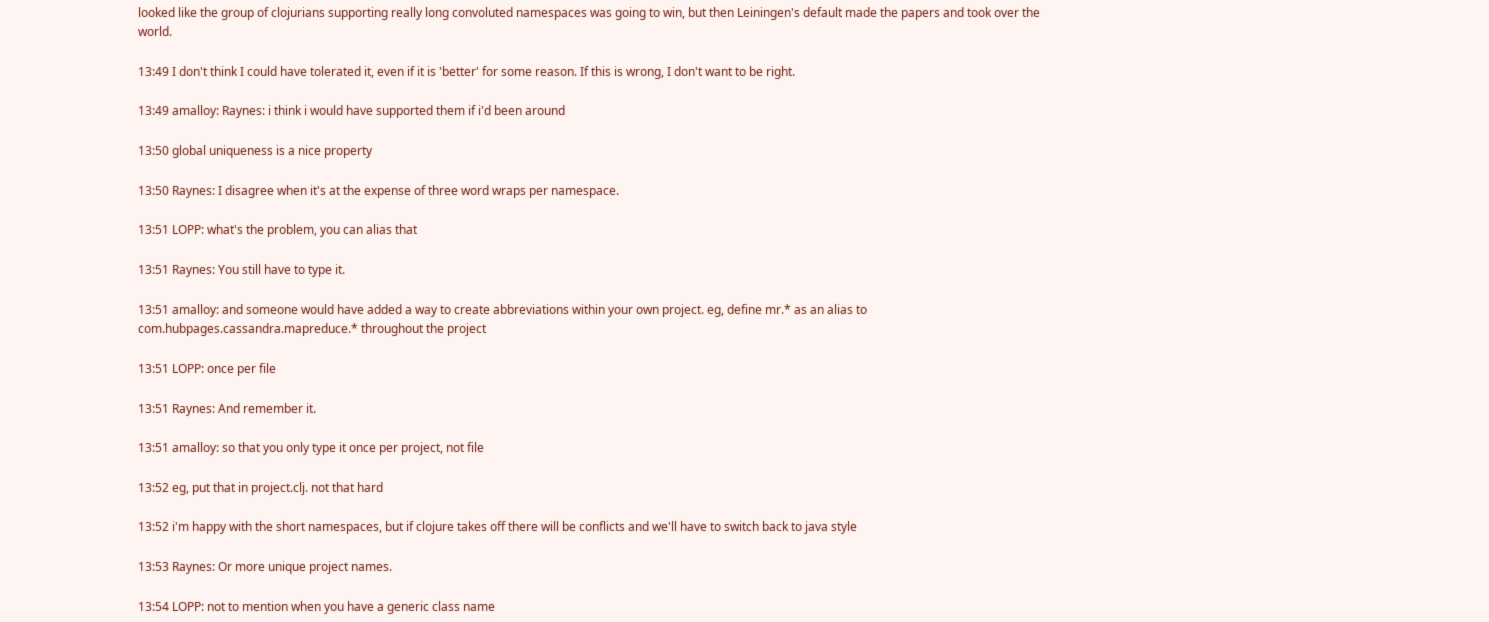looked like the group of clojurians supporting really long convoluted namespaces was going to win, but then Leiningen's default made the papers and took over the world.

13:49 I don't think I could have tolerated it, even if it is 'better' for some reason. If this is wrong, I don't want to be right.

13:49 amalloy: Raynes: i think i would have supported them if i'd been around

13:50 global uniqueness is a nice property

13:50 Raynes: I disagree when it's at the expense of three word wraps per namespace.

13:51 LOPP: what's the problem, you can alias that

13:51 Raynes: You still have to type it.

13:51 amalloy: and someone would have added a way to create abbreviations within your own project. eg, define mr.* as an alias to com.hubpages.cassandra.mapreduce.* throughout the project

13:51 LOPP: once per file

13:51 Raynes: And remember it.

13:51 amalloy: so that you only type it once per project, not file

13:52 eg, put that in project.clj. not that hard

13:52 i'm happy with the short namespaces, but if clojure takes off there will be conflicts and we'll have to switch back to java style

13:53 Raynes: Or more unique project names.

13:54 LOPP: not to mention when you have a generic class name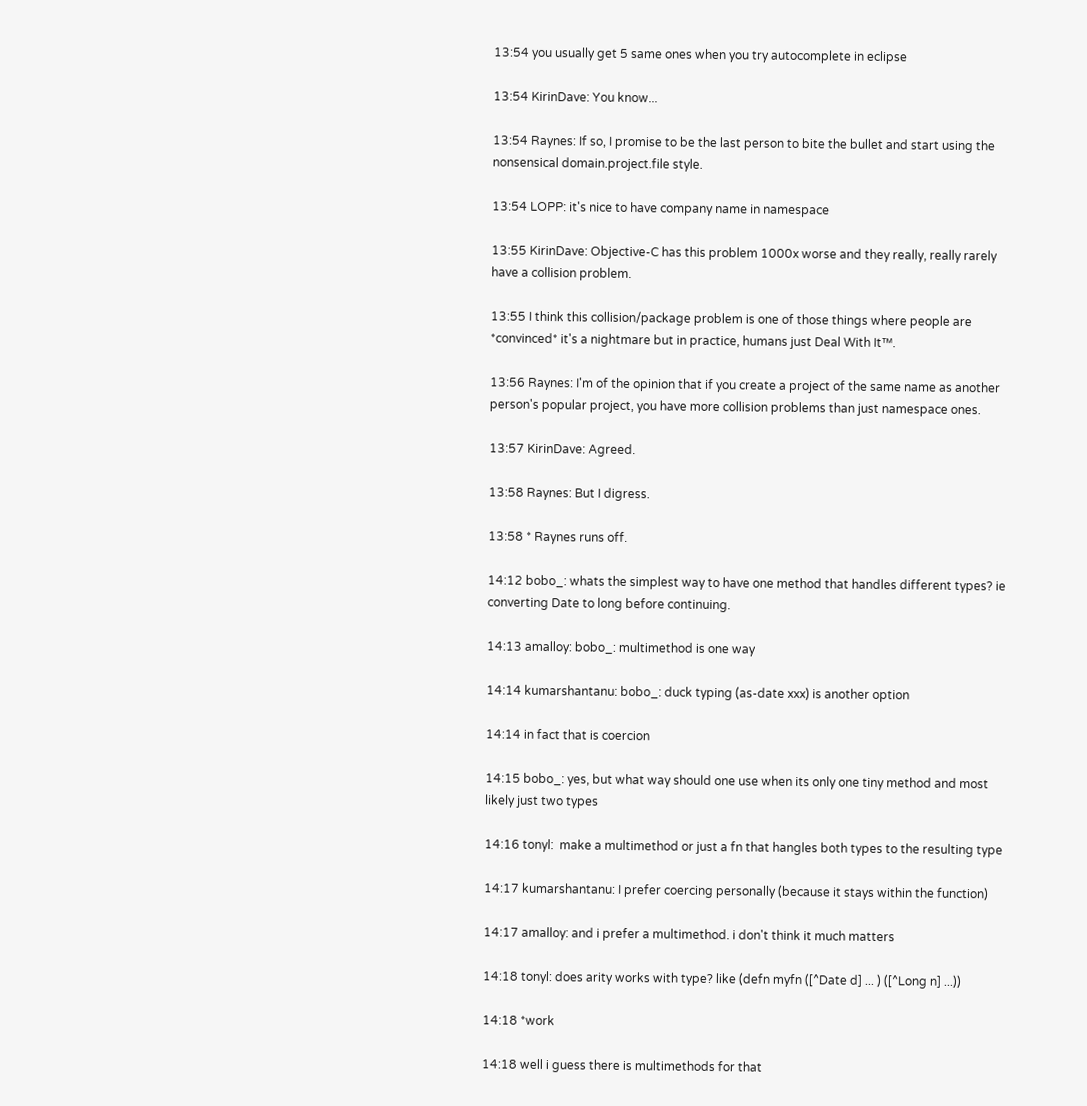13:54 you usually get 5 same ones when you try autocomplete in eclipse

13:54 KirinDave: You know...

13:54 Raynes: If so, I promise to be the last person to bite the bullet and start using the nonsensical domain.project.file style.

13:54 LOPP: it's nice to have company name in namespace

13:55 KirinDave: Objective-C has this problem 1000x worse and they really, really rarely have a collision problem.

13:55 I think this collision/package problem is one of those things where people are *convinced* it's a nightmare but in practice, humans just Deal With It™.

13:56 Raynes: I'm of the opinion that if you create a project of the same name as another person's popular project, you have more collision problems than just namespace ones.

13:57 KirinDave: Agreed.

13:58 Raynes: But I digress.

13:58 * Raynes runs off.

14:12 bobo_: whats the simplest way to have one method that handles different types? ie converting Date to long before continuing.

14:13 amalloy: bobo_: multimethod is one way

14:14 kumarshantanu: bobo_: duck typing (as-date xxx) is another option

14:14 in fact that is coercion

14:15 bobo_: yes, but what way should one use when its only one tiny method and most likely just two types

14:16 tonyl:  make a multimethod or just a fn that hangles both types to the resulting type

14:17 kumarshantanu: I prefer coercing personally (because it stays within the function)

14:17 amalloy: and i prefer a multimethod. i don't think it much matters

14:18 tonyl: does arity works with type? like (defn myfn ([^Date d] ... ) ([^Long n] ...))

14:18 *work

14:18 well i guess there is multimethods for that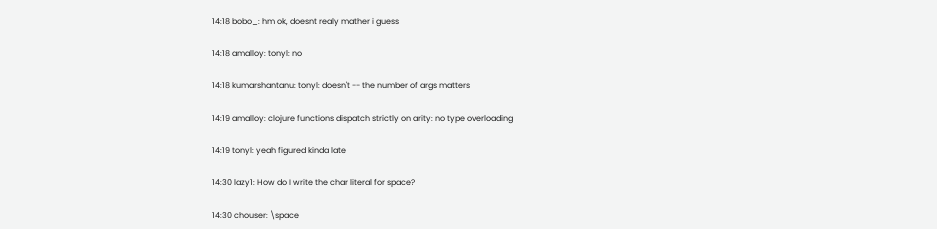14:18 bobo_: hm ok, doesnt realy mather i guess

14:18 amalloy: tonyl: no

14:18 kumarshantanu: tonyl: doesn't -- the number of args matters

14:19 amalloy: clojure functions dispatch strictly on arity: no type overloading

14:19 tonyl: yeah figured kinda late

14:30 lazy1: How do I write the char literal for space?

14:30 chouser: \space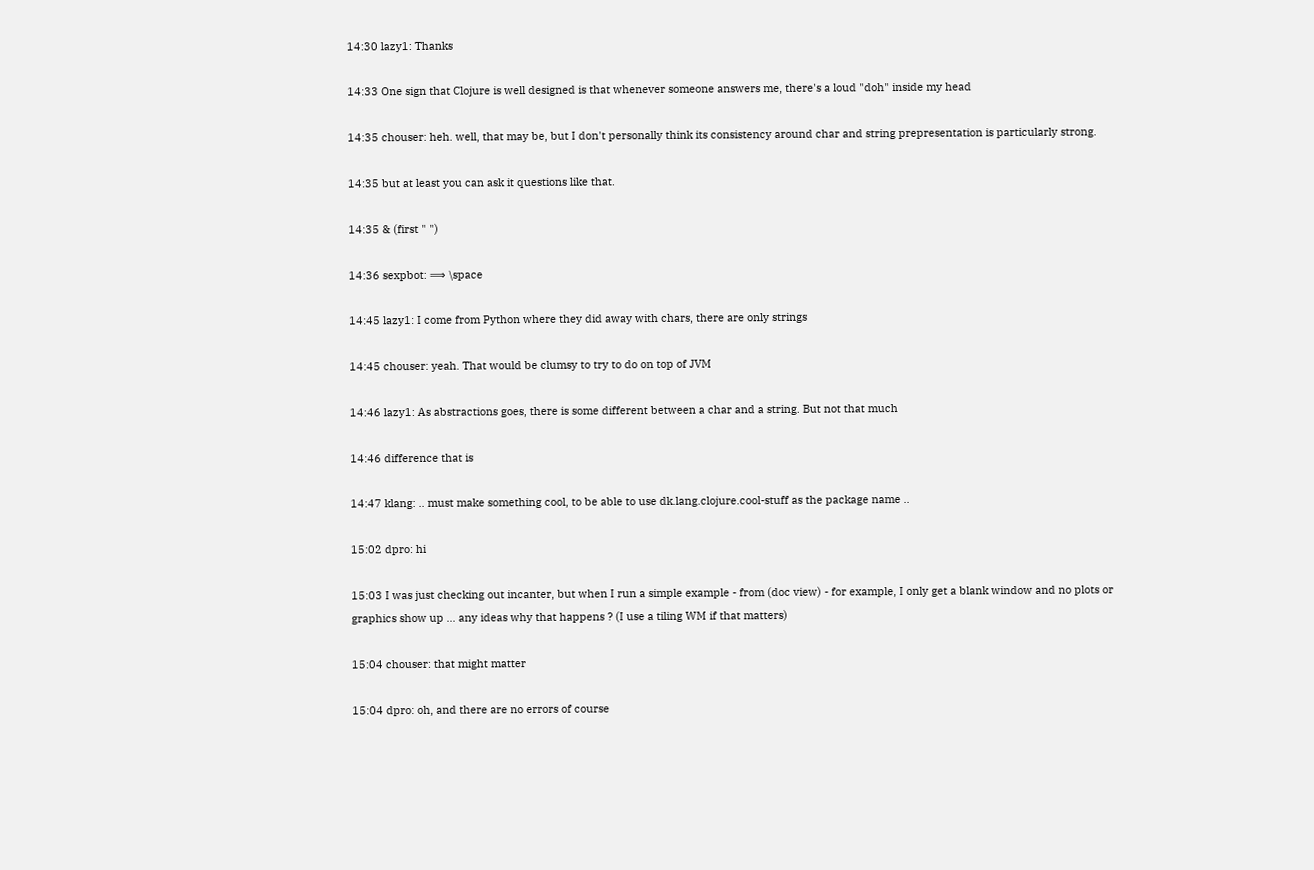14:30 lazy1: Thanks

14:33 One sign that Clojure is well designed is that whenever someone answers me, there's a loud "doh" inside my head

14:35 chouser: heh. well, that may be, but I don't personally think its consistency around char and string prepresentation is particularly strong.

14:35 but at least you can ask it questions like that.

14:35 & (first " ")

14:36 sexpbot: ⟹ \space

14:45 lazy1: I come from Python where they did away with chars, there are only strings

14:45 chouser: yeah. That would be clumsy to try to do on top of JVM

14:46 lazy1: As abstractions goes, there is some different between a char and a string. But not that much

14:46 difference that is

14:47 klang: .. must make something cool, to be able to use dk.lang.clojure.cool-stuff as the package name ..

15:02 dpro: hi

15:03 I was just checking out incanter, but when I run a simple example - from (doc view) - for example, I only get a blank window and no plots or graphics show up ... any ideas why that happens ? (I use a tiling WM if that matters)

15:04 chouser: that might matter

15:04 dpro: oh, and there are no errors of course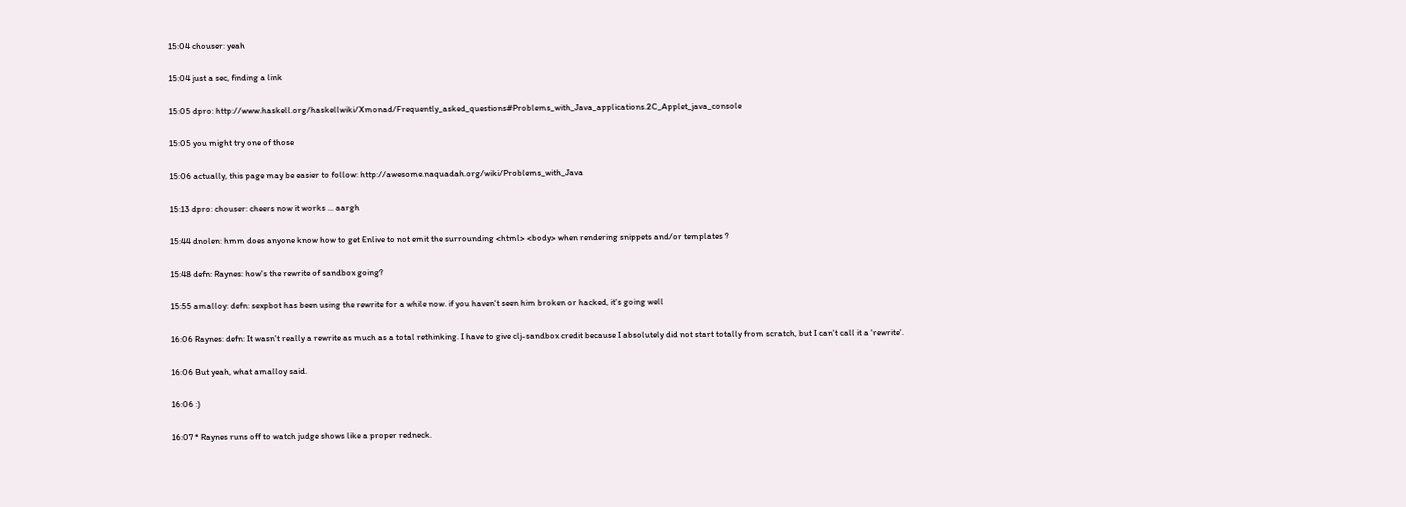15:04 chouser: yeah

15:04 just a sec, finding a link

15:05 dpro: http://www.haskell.org/haskellwiki/Xmonad/Frequently_asked_questions#Problems_with_Java_applications.2C_Applet_java_console

15:05 you might try one of those

15:06 actually, this page may be easier to follow: http://awesome.naquadah.org/wiki/Problems_with_Java

15:13 dpro: chouser: cheers now it works ... aargh

15:44 dnolen: hmm does anyone know how to get Enlive to not emit the surrounding <html> <body> when rendering snippets and/or templates ?

15:48 defn: Raynes: how's the rewrite of sandbox going?

15:55 amalloy: defn: sexpbot has been using the rewrite for a while now. if you haven't seen him broken or hacked, it's going well

16:06 Raynes: defn: It wasn't really a rewrite as much as a total rethinking. I have to give clj-sandbox credit because I absolutely did not start totally from scratch, but I can't call it a 'rewrite'.

16:06 But yeah, what amalloy said.

16:06 :)

16:07 * Raynes runs off to watch judge shows like a proper redneck.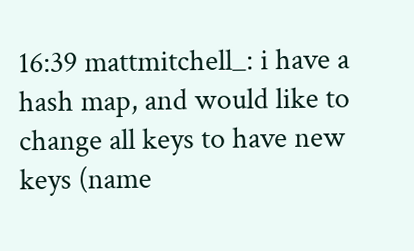16:39 mattmitchell_: i have a hash map, and would like to change all keys to have new keys (name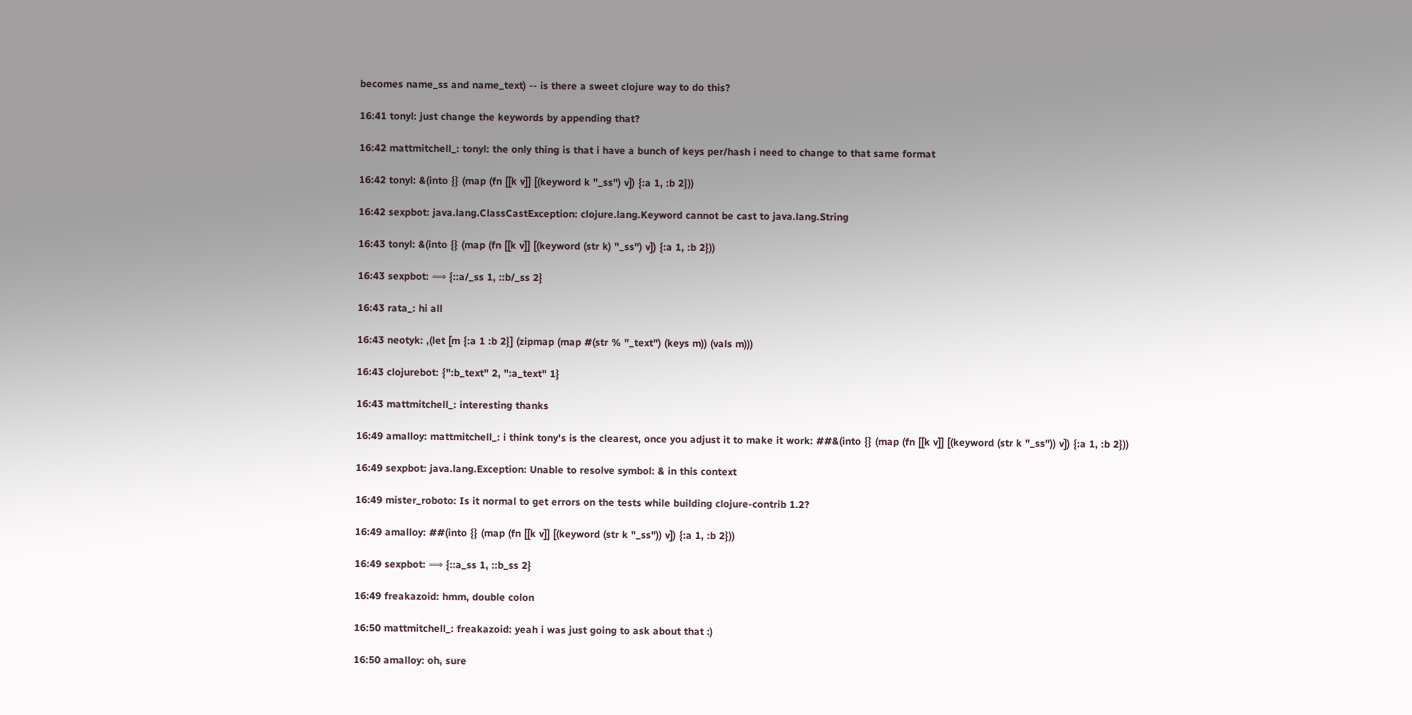becomes name_ss and name_text) -- is there a sweet clojure way to do this?

16:41 tonyl: just change the keywords by appending that?

16:42 mattmitchell_: tonyl: the only thing is that i have a bunch of keys per/hash i need to change to that same format

16:42 tonyl: &(into {} (map (fn [[k v]] [(keyword k "_ss") v]) {:a 1, :b 2}))

16:42 sexpbot: java.lang.ClassCastException: clojure.lang.Keyword cannot be cast to java.lang.String

16:43 tonyl: &(into {} (map (fn [[k v]] [(keyword (str k) "_ss") v]) {:a 1, :b 2}))

16:43 sexpbot: ⟹ {::a/_ss 1, ::b/_ss 2}

16:43 rata_: hi all

16:43 neotyk: ,(let [m {:a 1 :b 2}] (zipmap (map #(str % "_text") (keys m)) (vals m)))

16:43 clojurebot: {":b_text" 2, ":a_text" 1}

16:43 mattmitchell_: interesting thanks

16:49 amalloy: mattmitchell_: i think tony's is the clearest, once you adjust it to make it work: ##&(into {} (map (fn [[k v]] [(keyword (str k "_ss")) v]) {:a 1, :b 2}))

16:49 sexpbot: java.lang.Exception: Unable to resolve symbol: & in this context

16:49 mister_roboto: Is it normal to get errors on the tests while building clojure-contrib 1.2?

16:49 amalloy: ##(into {} (map (fn [[k v]] [(keyword (str k "_ss")) v]) {:a 1, :b 2}))

16:49 sexpbot: ⟹ {::a_ss 1, ::b_ss 2}

16:49 freakazoid: hmm, double colon

16:50 mattmitchell_: freakazoid: yeah i was just going to ask about that :)

16:50 amalloy: oh, sure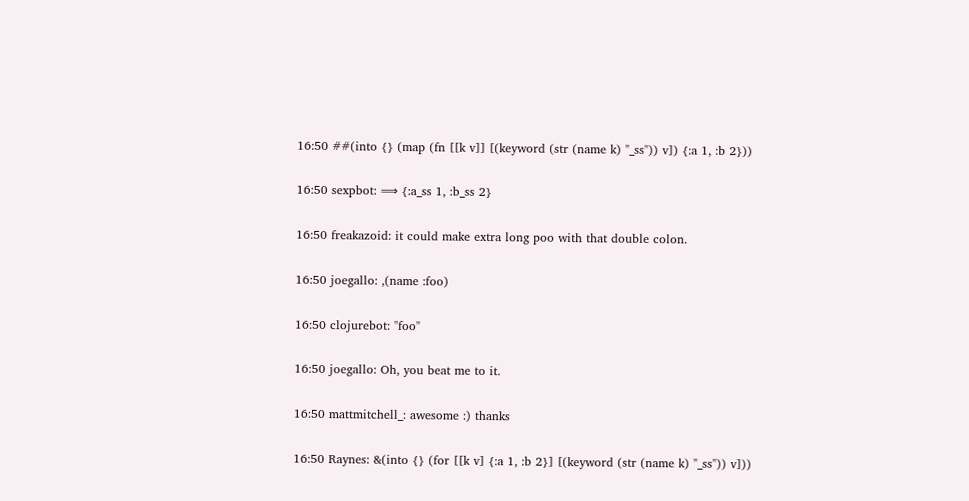16:50 ##(into {} (map (fn [[k v]] [(keyword (str (name k) "_ss")) v]) {:a 1, :b 2}))

16:50 sexpbot: ⟹ {:a_ss 1, :b_ss 2}

16:50 freakazoid: it could make extra long poo with that double colon.

16:50 joegallo: ,(name :foo)

16:50 clojurebot: "foo"

16:50 joegallo: Oh, you beat me to it.

16:50 mattmitchell_: awesome :) thanks

16:50 Raynes: &(into {} (for [[k v] {:a 1, :b 2}] [(keyword (str (name k) "_ss")) v]))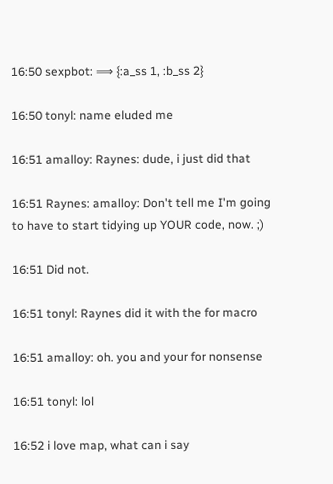16:50 sexpbot: ⟹ {:a_ss 1, :b_ss 2}

16:50 tonyl: name eluded me

16:51 amalloy: Raynes: dude, i just did that

16:51 Raynes: amalloy: Don't tell me I'm going to have to start tidying up YOUR code, now. ;)

16:51 Did not.

16:51 tonyl: Raynes did it with the for macro

16:51 amalloy: oh. you and your for nonsense

16:51 tonyl: lol

16:52 i love map, what can i say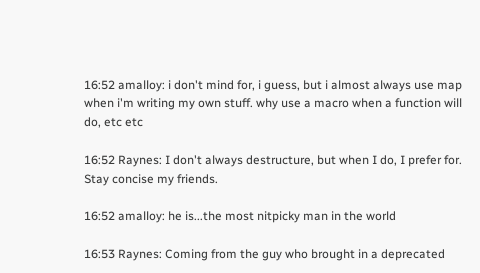16:52 amalloy: i don't mind for, i guess, but i almost always use map when i'm writing my own stuff. why use a macro when a function will do, etc etc

16:52 Raynes: I don't always destructure, but when I do, I prefer for. Stay concise my friends.

16:52 amalloy: he is...the most nitpicky man in the world

16:53 Raynes: Coming from the guy who brought in a deprecated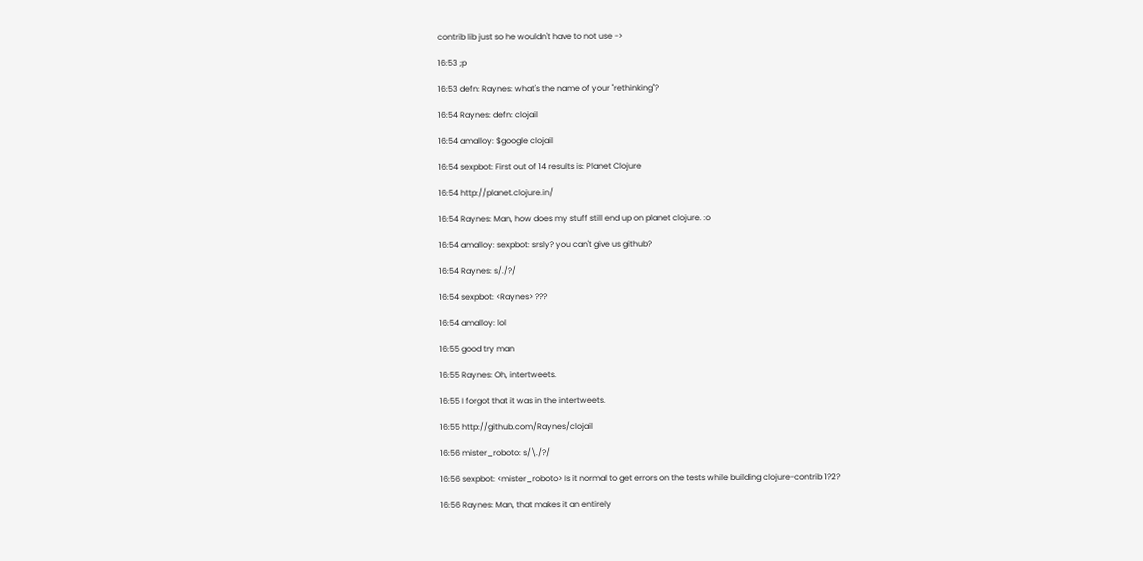contrib lib just so he wouldn't have to not use ->

16:53 ;p

16:53 defn: Raynes: what's the name of your "rethinking"?

16:54 Raynes: defn: clojail

16:54 amalloy: $google clojail

16:54 sexpbot: First out of 14 results is: Planet Clojure

16:54 http://planet.clojure.in/

16:54 Raynes: Man, how does my stuff still end up on planet clojure. :o

16:54 amalloy: sexpbot: srsly? you can't give us github?

16:54 Raynes: s/./?/

16:54 sexpbot: <Raynes> ???

16:54 amalloy: lol

16:55 good try man

16:55 Raynes: Oh, intertweets.

16:55 I forgot that it was in the intertweets.

16:55 http://github.com/Raynes/clojail

16:56 mister_roboto: s/\./?/

16:56 sexpbot: <mister_roboto> Is it normal to get errors on the tests while building clojure-contrib 1?2?

16:56 Raynes: Man, that makes it an entirely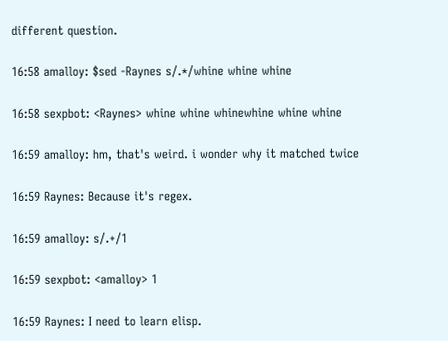different question.

16:58 amalloy: $sed -Raynes s/.*/whine whine whine

16:58 sexpbot: <Raynes> whine whine whinewhine whine whine

16:59 amalloy: hm, that's weird. i wonder why it matched twice

16:59 Raynes: Because it's regex.

16:59 amalloy: s/.+/1

16:59 sexpbot: <amalloy> 1

16:59 Raynes: I need to learn elisp.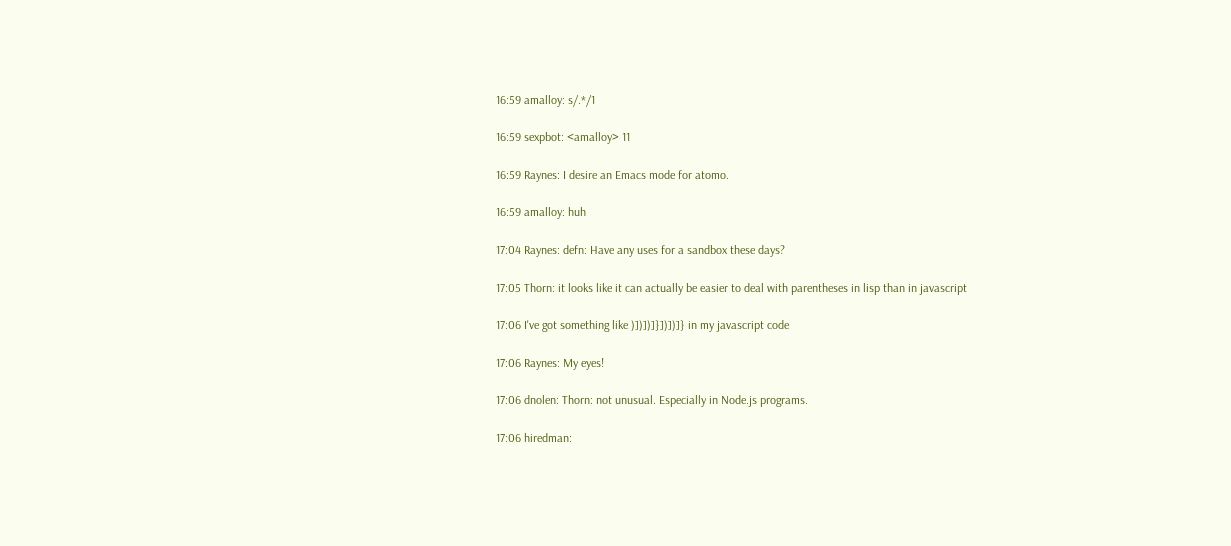16:59 amalloy: s/.*/1

16:59 sexpbot: <amalloy> 11

16:59 Raynes: I desire an Emacs mode for atomo.

16:59 amalloy: huh

17:04 Raynes: defn: Have any uses for a sandbox these days?

17:05 Thorn: it looks like it can actually be easier to deal with parentheses in lisp than in javascript

17:06 I've got something like )])])]}])])]} in my javascript code

17:06 Raynes: My eyes!

17:06 dnolen: Thorn: not unusual. Especially in Node.js programs.

17:06 hiredman: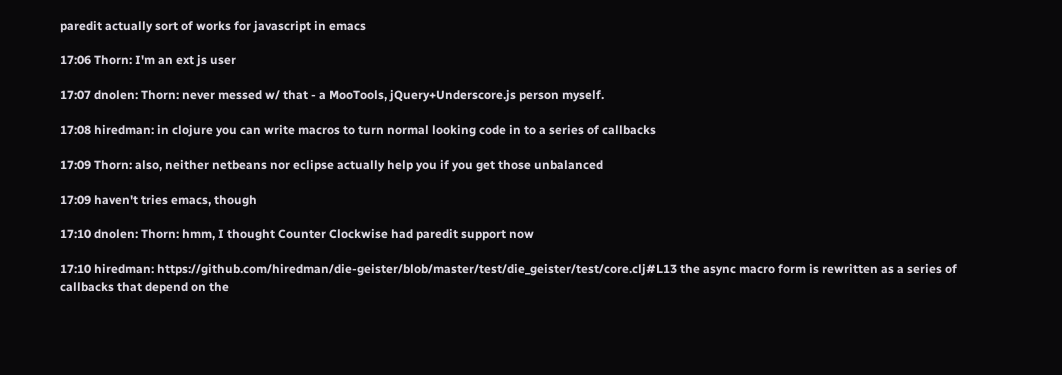paredit actually sort of works for javascript in emacs

17:06 Thorn: I'm an ext js user

17:07 dnolen: Thorn: never messed w/ that - a MooTools, jQuery+Underscore.js person myself.

17:08 hiredman: in clojure you can write macros to turn normal looking code in to a series of callbacks

17:09 Thorn: also, neither netbeans nor eclipse actually help you if you get those unbalanced

17:09 haven't tries emacs, though

17:10 dnolen: Thorn: hmm, I thought Counter Clockwise had paredit support now

17:10 hiredman: https://github.com/hiredman/die-geister/blob/master/test/die_geister/test/core.clj#L13 the async macro form is rewritten as a series of callbacks that depend on the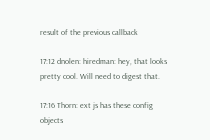result of the previous callback

17:12 dnolen: hiredman: hey, that looks pretty cool. Will need to digest that.

17:16 Thorn: ext js has these config objects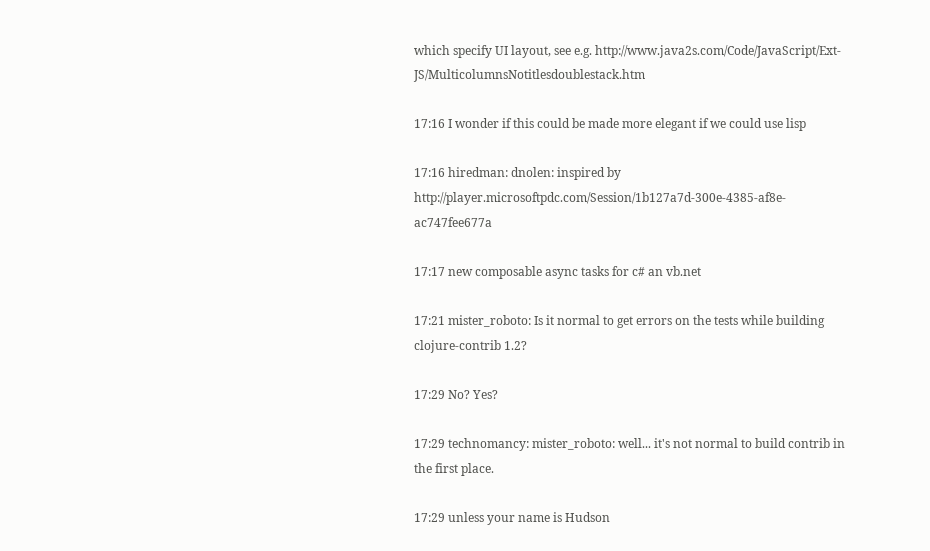which specify UI layout, see e.g. http://www.java2s.com/Code/JavaScript/Ext-JS/MulticolumnsNotitlesdoublestack.htm

17:16 I wonder if this could be made more elegant if we could use lisp

17:16 hiredman: dnolen: inspired by http://player.microsoftpdc.com/Session/1b127a7d-300e-4385-af8e-ac747fee677a

17:17 new composable async tasks for c# an vb.net

17:21 mister_roboto: Is it normal to get errors on the tests while building clojure-contrib 1.2?

17:29 No? Yes?

17:29 technomancy: mister_roboto: well... it's not normal to build contrib in the first place.

17:29 unless your name is Hudson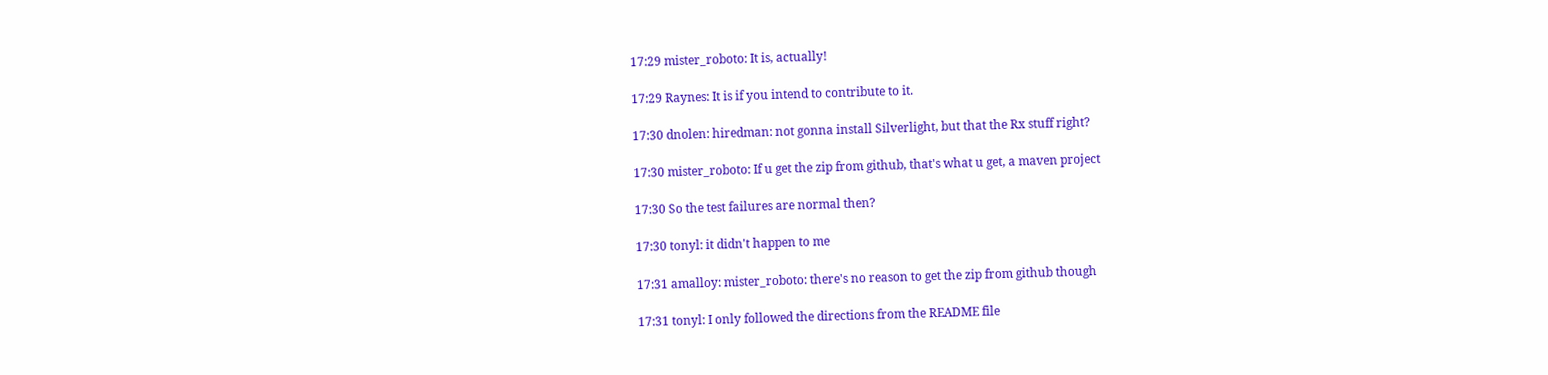17:29 mister_roboto: It is, actually!

17:29 Raynes: It is if you intend to contribute to it.

17:30 dnolen: hiredman: not gonna install Silverlight, but that the Rx stuff right?

17:30 mister_roboto: If u get the zip from github, that's what u get, a maven project

17:30 So the test failures are normal then?

17:30 tonyl: it didn't happen to me

17:31 amalloy: mister_roboto: there's no reason to get the zip from github though

17:31 tonyl: I only followed the directions from the README file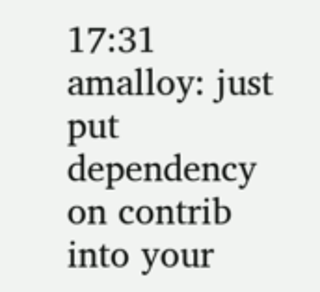17:31 amalloy: just put dependency on contrib into your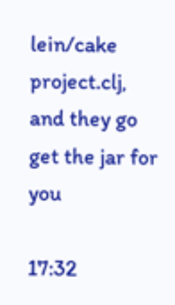lein/cake project.clj, and they go get the jar for you

17:32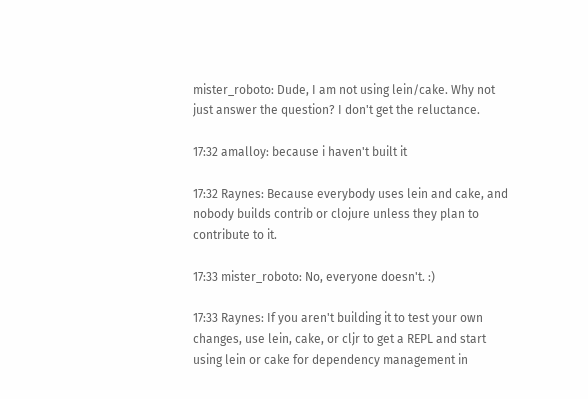mister_roboto: Dude, I am not using lein/cake. Why not just answer the question? I don't get the reluctance.

17:32 amalloy: because i haven't built it

17:32 Raynes: Because everybody uses lein and cake, and nobody builds contrib or clojure unless they plan to contribute to it.

17:33 mister_roboto: No, everyone doesn't. :)

17:33 Raynes: If you aren't building it to test your own changes, use lein, cake, or cljr to get a REPL and start using lein or cake for dependency management in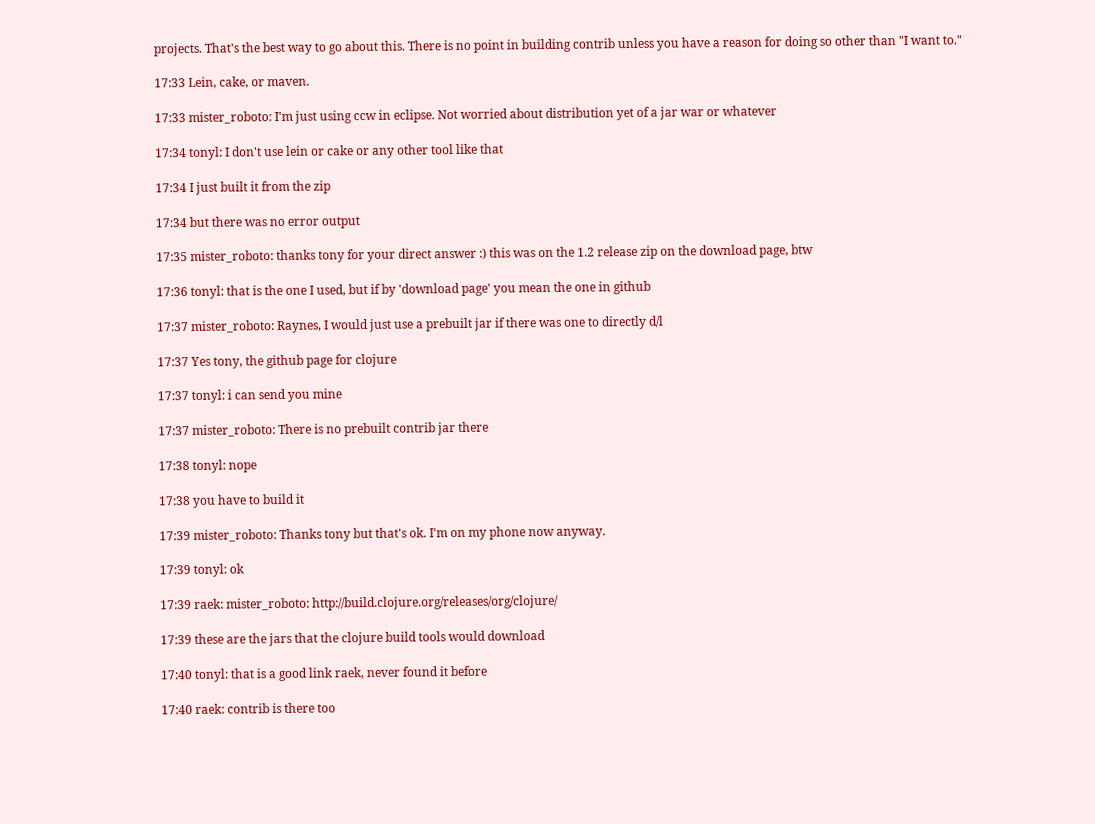projects. That's the best way to go about this. There is no point in building contrib unless you have a reason for doing so other than "I want to."

17:33 Lein, cake, or maven.

17:33 mister_roboto: I'm just using ccw in eclipse. Not worried about distribution yet of a jar war or whatever

17:34 tonyl: I don't use lein or cake or any other tool like that

17:34 I just built it from the zip

17:34 but there was no error output

17:35 mister_roboto: thanks tony for your direct answer :) this was on the 1.2 release zip on the download page, btw

17:36 tonyl: that is the one I used, but if by 'download page' you mean the one in github

17:37 mister_roboto: Raynes, I would just use a prebuilt jar if there was one to directly d/l

17:37 Yes tony, the github page for clojure

17:37 tonyl: i can send you mine

17:37 mister_roboto: There is no prebuilt contrib jar there

17:38 tonyl: nope

17:38 you have to build it

17:39 mister_roboto: Thanks tony but that's ok. I'm on my phone now anyway.

17:39 tonyl: ok

17:39 raek: mister_roboto: http://build.clojure.org/releases/org/clojure/

17:39 these are the jars that the clojure build tools would download

17:40 tonyl: that is a good link raek, never found it before

17:40 raek: contrib is there too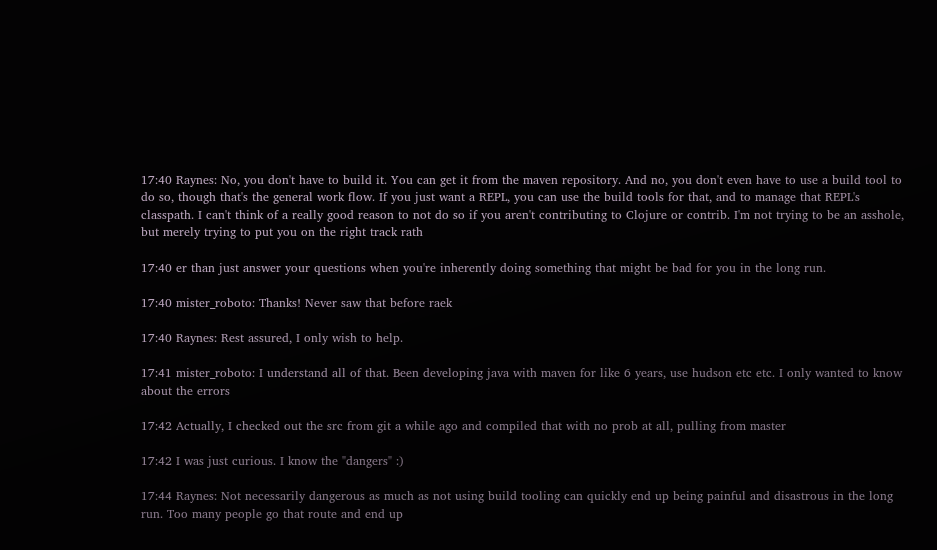17:40 Raynes: No, you don't have to build it. You can get it from the maven repository. And no, you don't even have to use a build tool to do so, though that's the general work flow. If you just want a REPL, you can use the build tools for that, and to manage that REPL's classpath. I can't think of a really good reason to not do so if you aren't contributing to Clojure or contrib. I'm not trying to be an asshole, but merely trying to put you on the right track rath

17:40 er than just answer your questions when you're inherently doing something that might be bad for you in the long run.

17:40 mister_roboto: Thanks! Never saw that before raek

17:40 Raynes: Rest assured, I only wish to help.

17:41 mister_roboto: I understand all of that. Been developing java with maven for like 6 years, use hudson etc etc. I only wanted to know about the errors

17:42 Actually, I checked out the src from git a while ago and compiled that with no prob at all, pulling from master

17:42 I was just curious. I know the "dangers" :)

17:44 Raynes: Not necessarily dangerous as much as not using build tooling can quickly end up being painful and disastrous in the long run. Too many people go that route and end up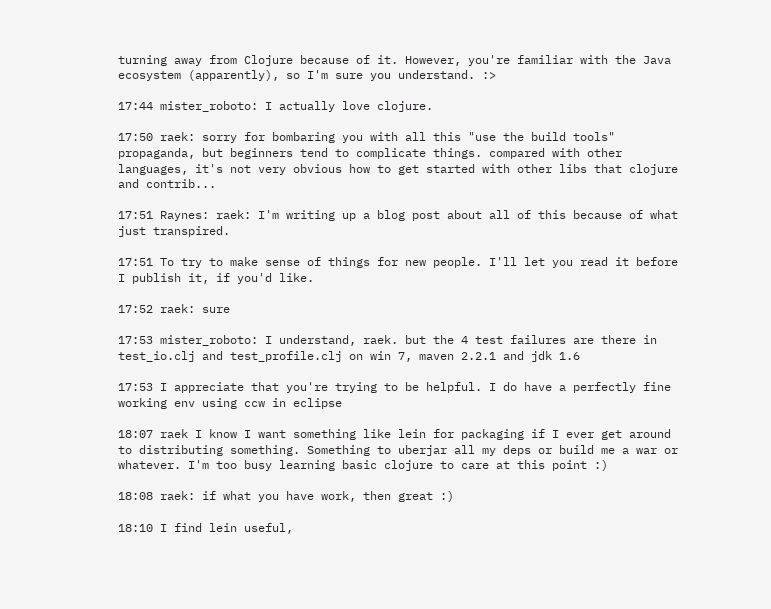turning away from Clojure because of it. However, you're familiar with the Java ecosystem (apparently), so I'm sure you understand. :>

17:44 mister_roboto: I actually love clojure.

17:50 raek: sorry for bombaring you with all this "use the build tools" propaganda, but beginners tend to complicate things. compared with other languages, it's not very obvious how to get started with other libs that clojure and contrib...

17:51 Raynes: raek: I'm writing up a blog post about all of this because of what just transpired.

17:51 To try to make sense of things for new people. I'll let you read it before I publish it, if you'd like.

17:52 raek: sure

17:53 mister_roboto: I understand, raek. but the 4 test failures are there in test_io.clj and test_profile.clj on win 7, maven 2.2.1 and jdk 1.6

17:53 I appreciate that you're trying to be helpful. I do have a perfectly fine working env using ccw in eclipse

18:07 raek I know I want something like lein for packaging if I ever get around to distributing something. Something to uberjar all my deps or build me a war or whatever. I'm too busy learning basic clojure to care at this point :)

18:08 raek: if what you have work, then great :)

18:10 I find lein useful,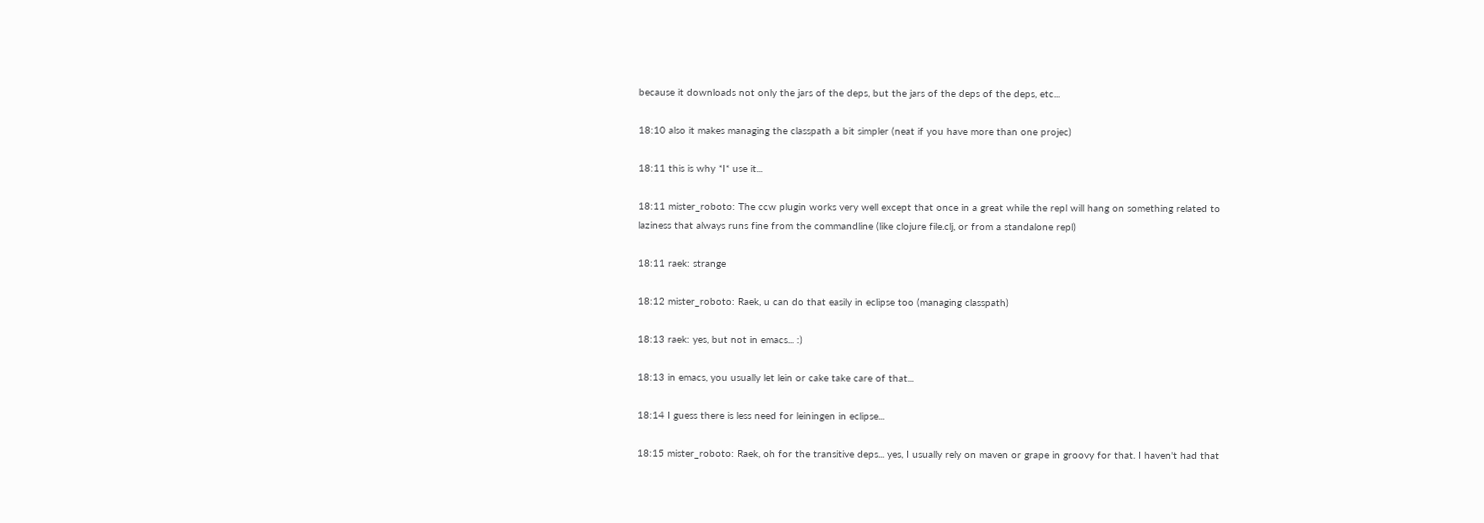because it downloads not only the jars of the deps, but the jars of the deps of the deps, etc...

18:10 also it makes managing the classpath a bit simpler (neat if you have more than one projec)

18:11 this is why *I* use it...

18:11 mister_roboto: The ccw plugin works very well except that once in a great while the repl will hang on something related to laziness that always runs fine from the commandline (like clojure file.clj, or from a standalone repl)

18:11 raek: strange

18:12 mister_roboto: Raek, u can do that easily in eclipse too (managing classpath)

18:13 raek: yes, but not in emacs... :)

18:13 in emacs, you usually let lein or cake take care of that...

18:14 I guess there is less need for leiningen in eclipse...

18:15 mister_roboto: Raek, oh for the transitive deps... yes, I usually rely on maven or grape in groovy for that. I haven't had that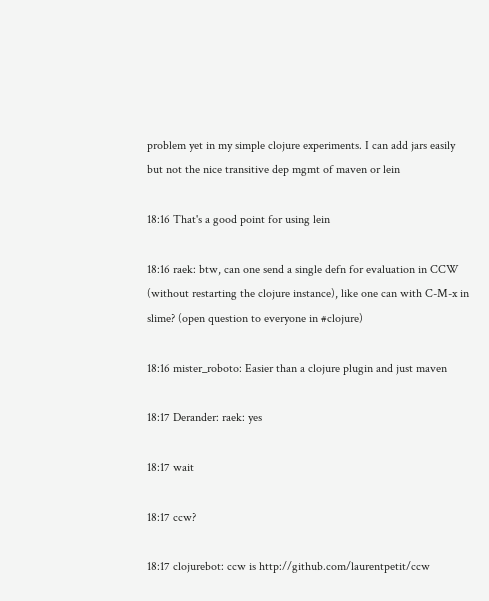problem yet in my simple clojure experiments. I can add jars easily but not the nice transitive dep mgmt of maven or lein

18:16 That's a good point for using lein

18:16 raek: btw, can one send a single defn for evaluation in CCW (without restarting the clojure instance), like one can with C-M-x in slime? (open question to everyone in #clojure)

18:16 mister_roboto: Easier than a clojure plugin and just maven

18:17 Derander: raek: yes

18:17 wait

18:17 ccw?

18:17 clojurebot: ccw is http://github.com/laurentpetit/ccw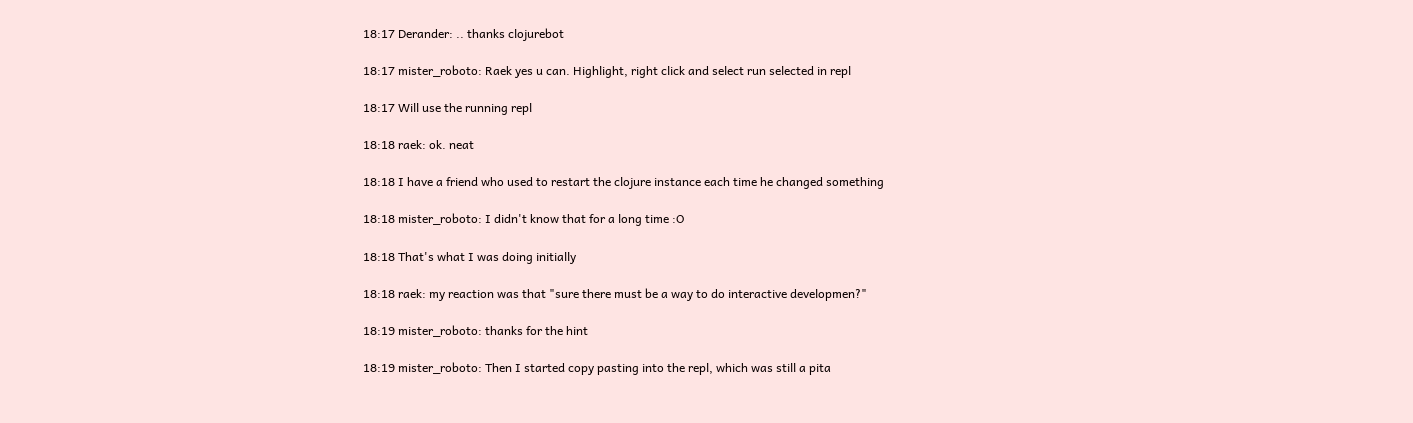18:17 Derander: .. thanks clojurebot

18:17 mister_roboto: Raek yes u can. Highlight, right click and select run selected in repl

18:17 Will use the running repl

18:18 raek: ok. neat

18:18 I have a friend who used to restart the clojure instance each time he changed something

18:18 mister_roboto: I didn't know that for a long time :O

18:18 That's what I was doing initially

18:18 raek: my reaction was that "sure there must be a way to do interactive developmen?"

18:19 mister_roboto: thanks for the hint

18:19 mister_roboto: Then I started copy pasting into the repl, which was still a pita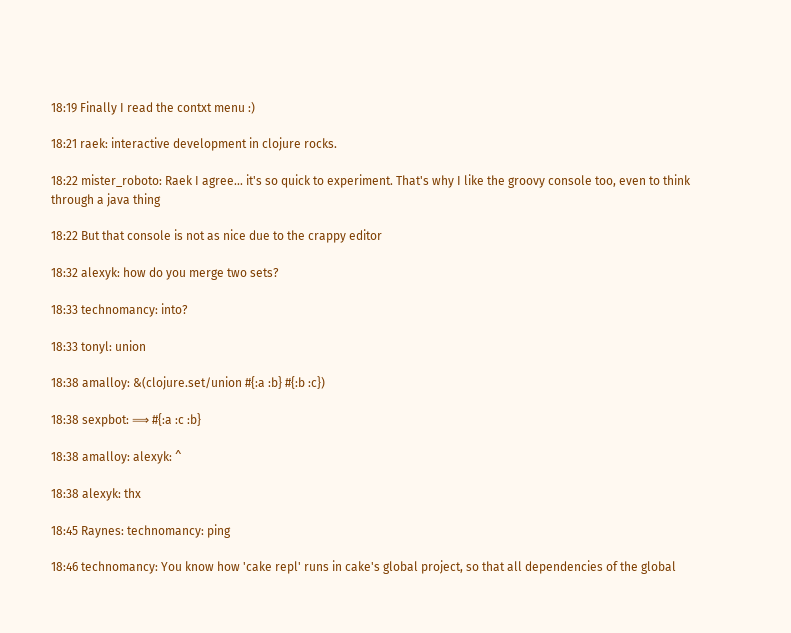18:19 Finally I read the contxt menu :)

18:21 raek: interactive development in clojure rocks.

18:22 mister_roboto: Raek I agree... it's so quick to experiment. That's why I like the groovy console too, even to think through a java thing

18:22 But that console is not as nice due to the crappy editor

18:32 alexyk: how do you merge two sets?

18:33 technomancy: into?

18:33 tonyl: union

18:38 amalloy: &(clojure.set/union #{:a :b} #{:b :c})

18:38 sexpbot: ⟹ #{:a :c :b}

18:38 amalloy: alexyk: ^

18:38 alexyk: thx

18:45 Raynes: technomancy: ping

18:46 technomancy: You know how 'cake repl' runs in cake's global project, so that all dependencies of the global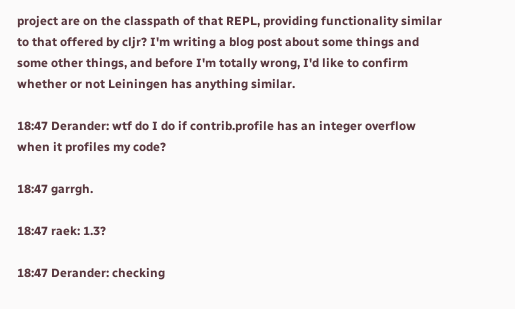project are on the classpath of that REPL, providing functionality similar to that offered by cljr? I'm writing a blog post about some things and some other things, and before I'm totally wrong, I'd like to confirm whether or not Leiningen has anything similar.

18:47 Derander: wtf do I do if contrib.profile has an integer overflow when it profiles my code?

18:47 garrgh.

18:47 raek: 1.3?

18:47 Derander: checking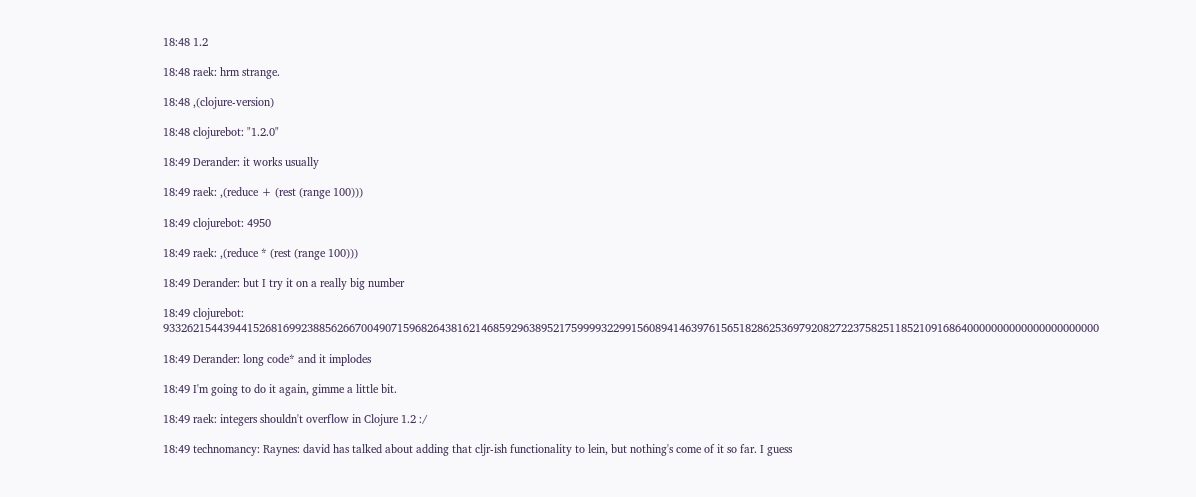18:48 1.2

18:48 raek: hrm strange.

18:48 ,(clojure-version)

18:48 clojurebot: "1.2.0"

18:49 Derander: it works usually

18:49 raek: ,(reduce + (rest (range 100)))

18:49 clojurebot: 4950

18:49 raek: ,(reduce * (rest (range 100)))

18:49 Derander: but I try it on a really big number

18:49 clojurebot: 933262154439441526816992388562667004907159682643816214685929638952175999932299156089414639761565182862536979208272237582511852109168640000000000000000000000

18:49 Derander: long code* and it implodes

18:49 I'm going to do it again, gimme a little bit.

18:49 raek: integers shouldn't overflow in Clojure 1.2 :/

18:49 technomancy: Raynes: david has talked about adding that cljr-ish functionality to lein, but nothing's come of it so far. I guess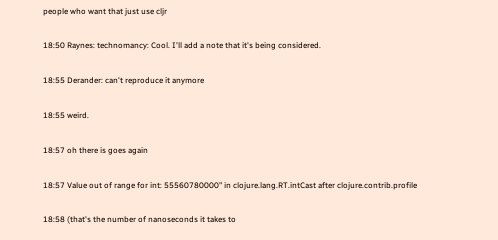people who want that just use cljr

18:50 Raynes: technomancy: Cool. I'll add a note that it's being considered.

18:55 Derander: can't reproduce it anymore

18:55 weird.

18:57 oh there is goes again

18:57 Value out of range for int: 55560780000" in clojure.lang.RT.intCast after clojure.contrib.profile

18:58 (that's the number of nanoseconds it takes to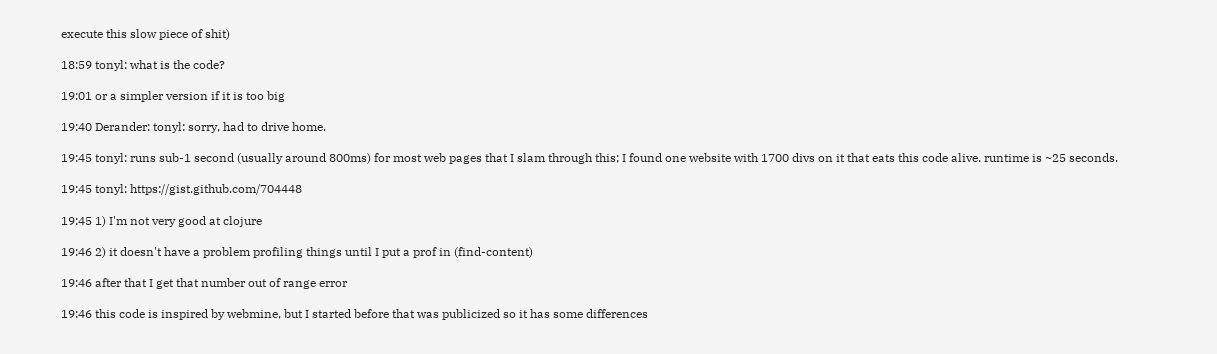execute this slow piece of shit)

18:59 tonyl: what is the code?

19:01 or a simpler version if it is too big

19:40 Derander: tonyl: sorry, had to drive home.

19:45 tonyl: runs sub-1 second (usually around 800ms) for most web pages that I slam through this; I found one website with 1700 divs on it that eats this code alive. runtime is ~25 seconds.

19:45 tonyl: https://gist.github.com/704448

19:45 1) I'm not very good at clojure

19:46 2) it doesn't have a problem profiling things until I put a prof in (find-content)

19:46 after that I get that number out of range error

19:46 this code is inspired by webmine, but I started before that was publicized so it has some differences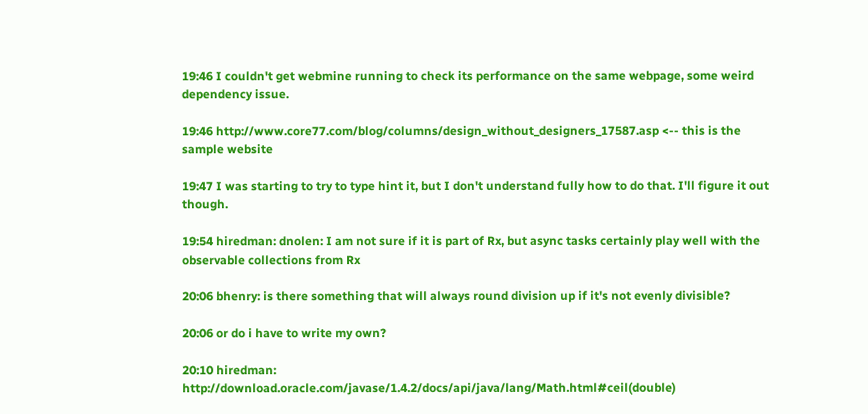19:46 I couldn't get webmine running to check its performance on the same webpage, some weird dependency issue.

19:46 http://www.core77.com/blog/columns/design_without_designers_17587.asp <-- this is the sample website

19:47 I was starting to try to type hint it, but I don't understand fully how to do that. I'll figure it out though.

19:54 hiredman: dnolen: I am not sure if it is part of Rx, but async tasks certainly play well with the observable collections from Rx

20:06 bhenry: is there something that will always round division up if it's not evenly divisible?

20:06 or do i have to write my own?

20:10 hiredman: http://download.oracle.com/javase/1.4.2/docs/api/java/lang/Math.html#ceil(double)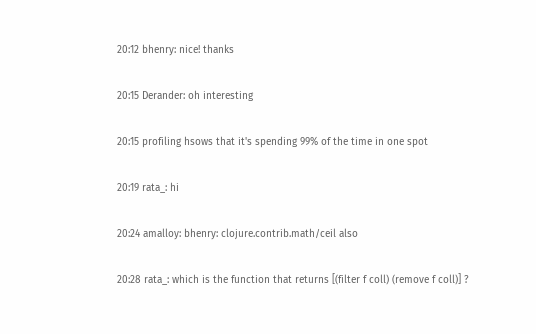20:12 bhenry: nice! thanks

20:15 Derander: oh interesting

20:15 profiling hsows that it's spending 99% of the time in one spot

20:19 rata_: hi

20:24 amalloy: bhenry: clojure.contrib.math/ceil also

20:28 rata_: which is the function that returns [(filter f coll) (remove f coll)] ?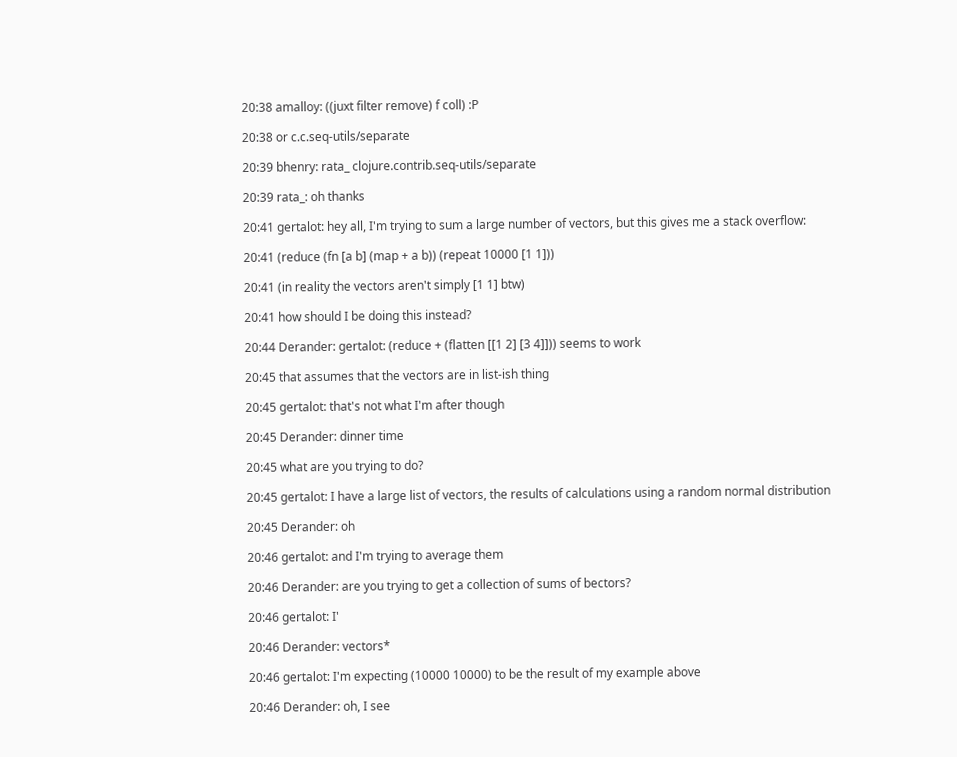20:38 amalloy: ((juxt filter remove) f coll) :P

20:38 or c.c.seq-utils/separate

20:39 bhenry: rata_ clojure.contrib.seq-utils/separate

20:39 rata_: oh thanks

20:41 gertalot: hey all, I'm trying to sum a large number of vectors, but this gives me a stack overflow:

20:41 (reduce (fn [a b] (map + a b)) (repeat 10000 [1 1]))

20:41 (in reality the vectors aren't simply [1 1] btw)

20:41 how should I be doing this instead?

20:44 Derander: gertalot: (reduce + (flatten [[1 2] [3 4]])) seems to work

20:45 that assumes that the vectors are in list-ish thing

20:45 gertalot: that's not what I'm after though

20:45 Derander: dinner time

20:45 what are you trying to do?

20:45 gertalot: I have a large list of vectors, the results of calculations using a random normal distribution

20:45 Derander: oh

20:46 gertalot: and I'm trying to average them

20:46 Derander: are you trying to get a collection of sums of bectors?

20:46 gertalot: I'

20:46 Derander: vectors*

20:46 gertalot: I'm expecting (10000 10000) to be the result of my example above

20:46 Derander: oh, I see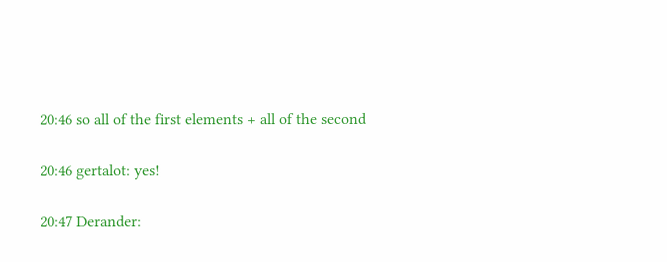20:46 so all of the first elements + all of the second

20:46 gertalot: yes!

20:47 Derander: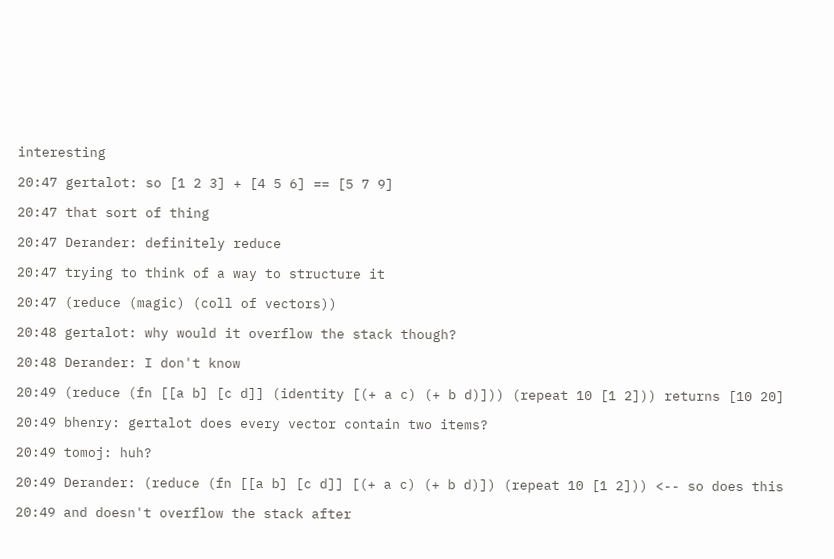interesting

20:47 gertalot: so [1 2 3] + [4 5 6] == [5 7 9]

20:47 that sort of thing

20:47 Derander: definitely reduce

20:47 trying to think of a way to structure it

20:47 (reduce (magic) (coll of vectors))

20:48 gertalot: why would it overflow the stack though?

20:48 Derander: I don't know

20:49 (reduce (fn [[a b] [c d]] (identity [(+ a c) (+ b d)])) (repeat 10 [1 2])) returns [10 20]

20:49 bhenry: gertalot does every vector contain two items?

20:49 tomoj: huh?

20:49 Derander: (reduce (fn [[a b] [c d]] [(+ a c) (+ b d)]) (repeat 10 [1 2])) <-- so does this

20:49 and doesn't overflow the stack after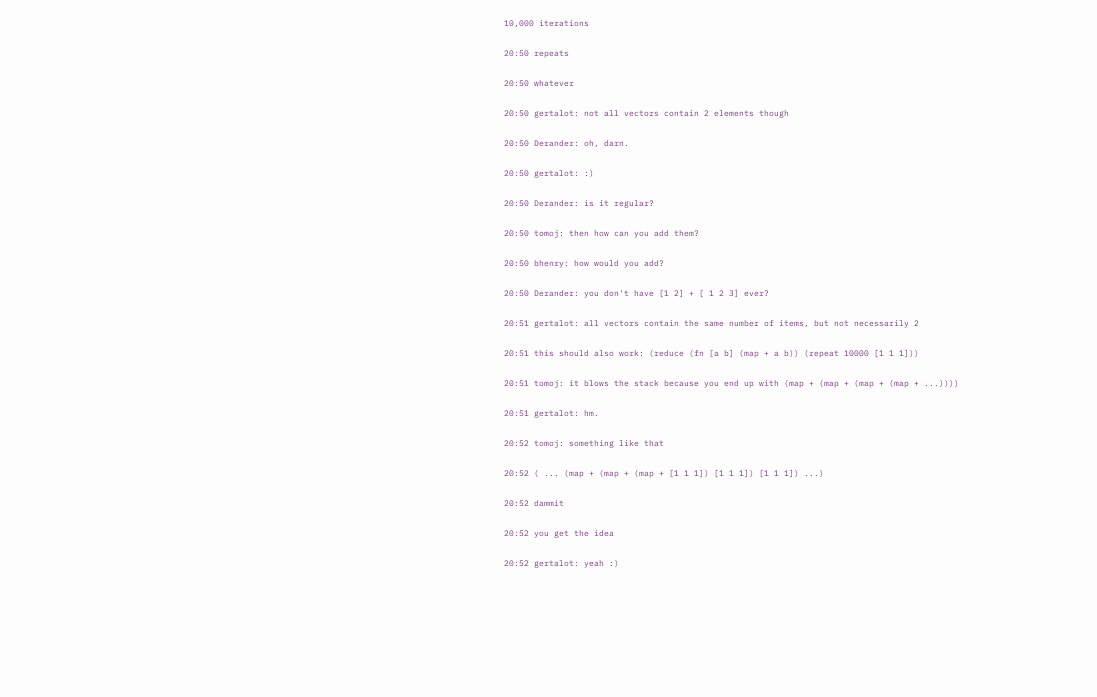10,000 iterations

20:50 repeats

20:50 whatever

20:50 gertalot: not all vectors contain 2 elements though

20:50 Derander: oh, darn.

20:50 gertalot: :)

20:50 Derander: is it regular?

20:50 tomoj: then how can you add them?

20:50 bhenry: how would you add?

20:50 Derander: you don't have [1 2] + [ 1 2 3] ever?

20:51 gertalot: all vectors contain the same number of items, but not necessarily 2

20:51 this should also work: (reduce (fn [a b] (map + a b)) (repeat 10000 [1 1 1]))

20:51 tomoj: it blows the stack because you end up with (map + (map + (map + (map + ...))))

20:51 gertalot: hm.

20:52 tomoj: something like that

20:52 ( ... (map + (map + (map + [1 1 1]) [1 1 1]) [1 1 1]) ...)

20:52 dammit

20:52 you get the idea

20:52 gertalot: yeah :)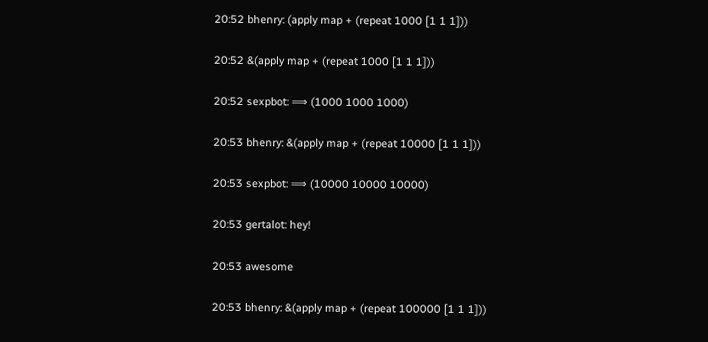20:52 bhenry: (apply map + (repeat 1000 [1 1 1]))

20:52 &(apply map + (repeat 1000 [1 1 1]))

20:52 sexpbot: ⟹ (1000 1000 1000)

20:53 bhenry: &(apply map + (repeat 10000 [1 1 1]))

20:53 sexpbot: ⟹ (10000 10000 10000)

20:53 gertalot: hey!

20:53 awesome

20:53 bhenry: &(apply map + (repeat 100000 [1 1 1]))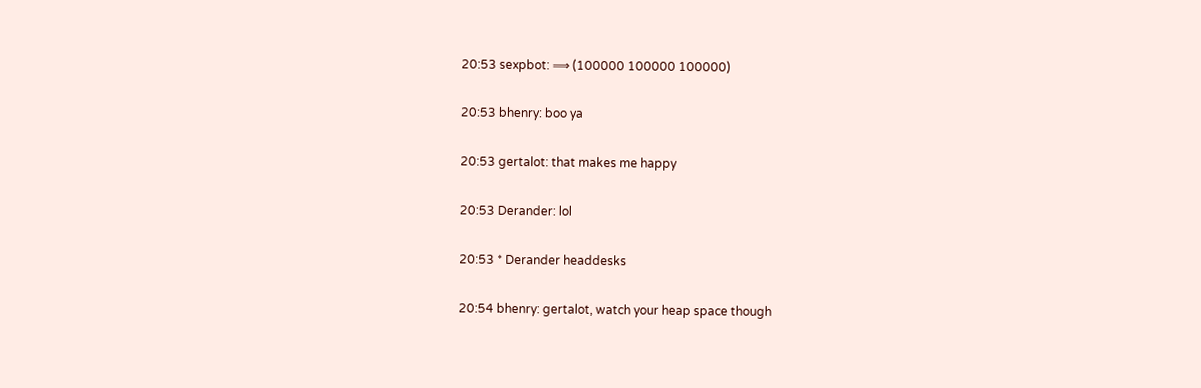20:53 sexpbot: ⟹ (100000 100000 100000)

20:53 bhenry: boo ya

20:53 gertalot: that makes me happy

20:53 Derander: lol

20:53 * Derander headdesks

20:54 bhenry: gertalot, watch your heap space though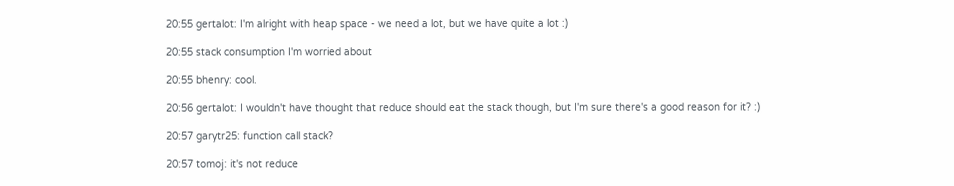20:55 gertalot: I'm alright with heap space - we need a lot, but we have quite a lot :)

20:55 stack consumption I'm worried about

20:55 bhenry: cool.

20:56 gertalot: I wouldn't have thought that reduce should eat the stack though, but I'm sure there's a good reason for it? :)

20:57 garytr25: function call stack?

20:57 tomoj: it's not reduce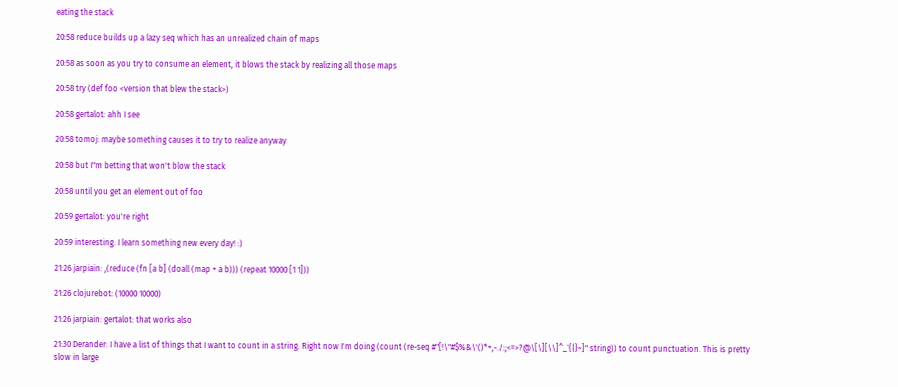eating the stack

20:58 reduce builds up a lazy seq which has an unrealized chain of maps

20:58 as soon as you try to consume an element, it blows the stack by realizing all those maps

20:58 try (def foo <version that blew the stack>)

20:58 gertalot: ahh I see

20:58 tomoj: maybe something causes it to try to realize anyway

20:58 but I"m betting that won't blow the stack

20:58 until you get an element out of foo

20:59 gertalot: you're right

20:59 interesting. I learn something new every day! :)

21:26 jarpiain: ,(reduce (fn [a b] (doall (map + a b))) (repeat 10000 [1 1]))

21:26 clojurebot: (10000 10000)

21:26 jarpiain: gertalot: that works also

21:30 Derander: I have a list of things that I want to count in a string. Right now I'm doing (count (re-seq #"[!\"#$%&\'()*+,-./:;<=>?@\[\][\\]^_`{|}~]" string)) to count punctuation. This is pretty slow in large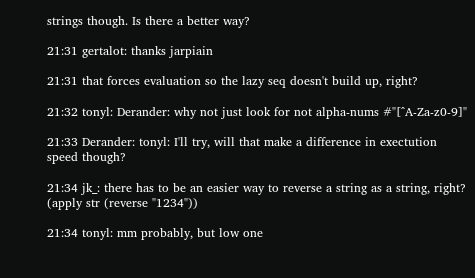strings though. Is there a better way?

21:31 gertalot: thanks jarpiain

21:31 that forces evaluation so the lazy seq doesn't build up, right?

21:32 tonyl: Derander: why not just look for not alpha-nums #"[^A-Za-z0-9]"

21:33 Derander: tonyl: I'll try, will that make a difference in exectution speed though?

21:34 jk_: there has to be an easier way to reverse a string as a string, right? (apply str (reverse "1234"))

21:34 tonyl: mm probably, but low one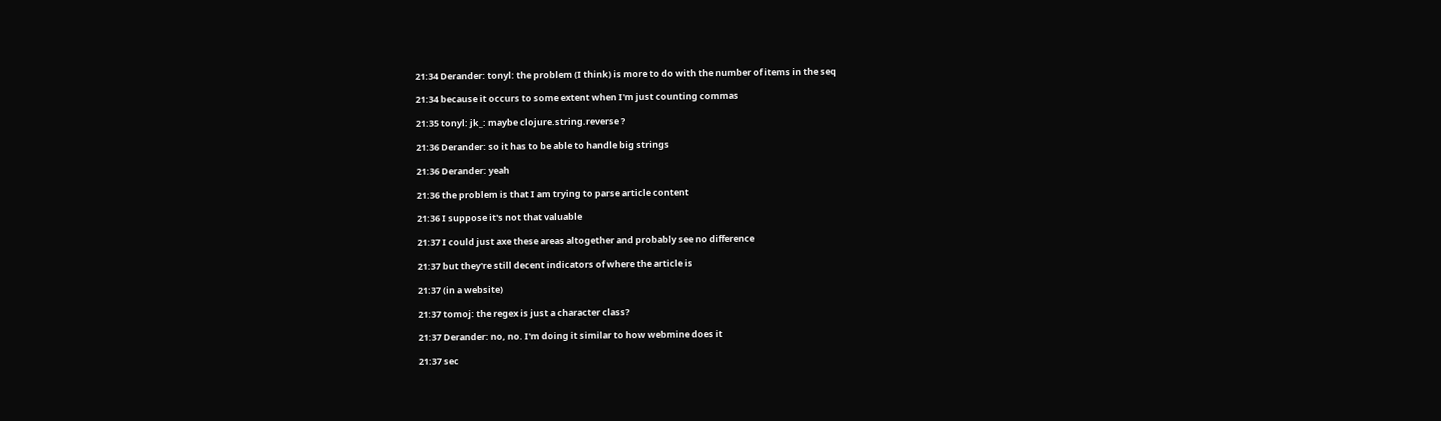21:34 Derander: tonyl: the problem (I think) is more to do with the number of items in the seq

21:34 because it occurs to some extent when I'm just counting commas

21:35 tonyl: jk_: maybe clojure.string.reverse ?

21:36 Derander: so it has to be able to handle big strings

21:36 Derander: yeah

21:36 the problem is that I am trying to parse article content

21:36 I suppose it's not that valuable

21:37 I could just axe these areas altogether and probably see no difference

21:37 but they're still decent indicators of where the article is

21:37 (in a website)

21:37 tomoj: the regex is just a character class?

21:37 Derander: no, no. I'm doing it similar to how webmine does it

21:37 sec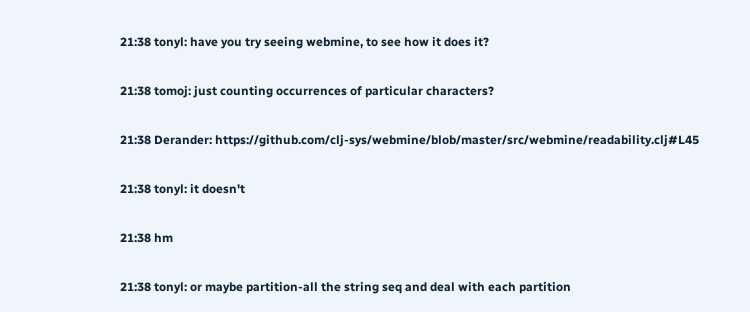21:38 tonyl: have you try seeing webmine, to see how it does it?

21:38 tomoj: just counting occurrences of particular characters?

21:38 Derander: https://github.com/clj-sys/webmine/blob/master/src/webmine/readability.clj#L45

21:38 tonyl: it doesn't

21:38 hm

21:38 tonyl: or maybe partition-all the string seq and deal with each partition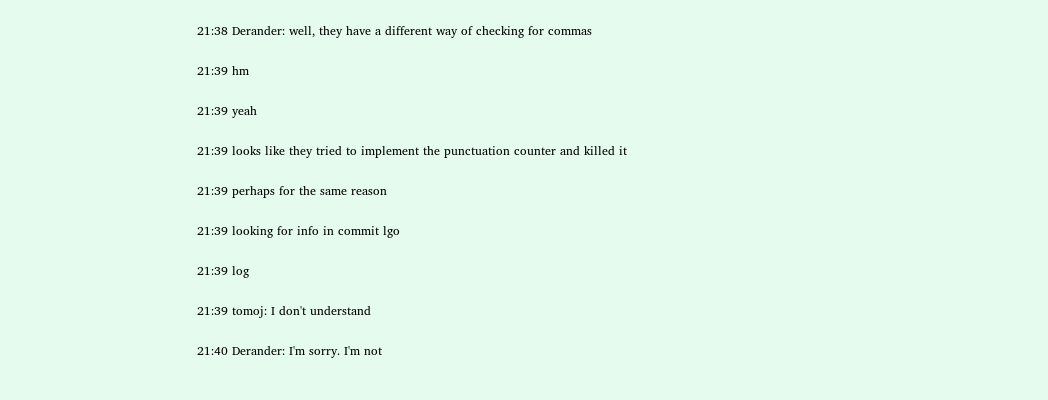21:38 Derander: well, they have a different way of checking for commas

21:39 hm

21:39 yeah

21:39 looks like they tried to implement the punctuation counter and killed it

21:39 perhaps for the same reason

21:39 looking for info in commit lgo

21:39 log

21:39 tomoj: I don't understand

21:40 Derander: I'm sorry. I'm not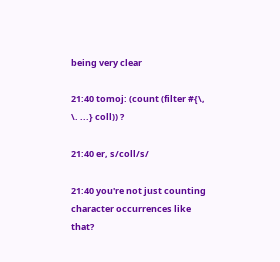being very clear

21:40 tomoj: (count (filter #{\, \. ...} coll)) ?

21:40 er, s/coll/s/

21:40 you're not just counting character occurrences like that?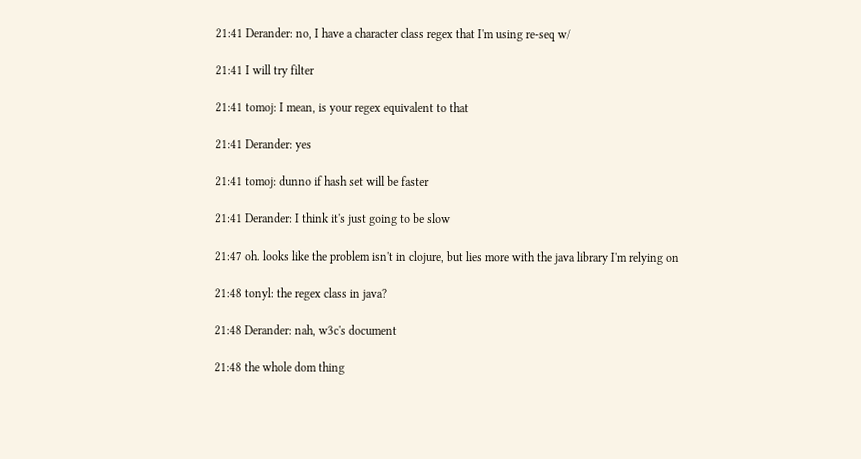21:41 Derander: no, I have a character class regex that I'm using re-seq w/

21:41 I will try filter

21:41 tomoj: I mean, is your regex equivalent to that

21:41 Derander: yes

21:41 tomoj: dunno if hash set will be faster

21:41 Derander: I think it's just going to be slow

21:47 oh. looks like the problem isn't in clojure, but lies more with the java library I'm relying on

21:48 tonyl: the regex class in java?

21:48 Derander: nah, w3c's document

21:48 the whole dom thing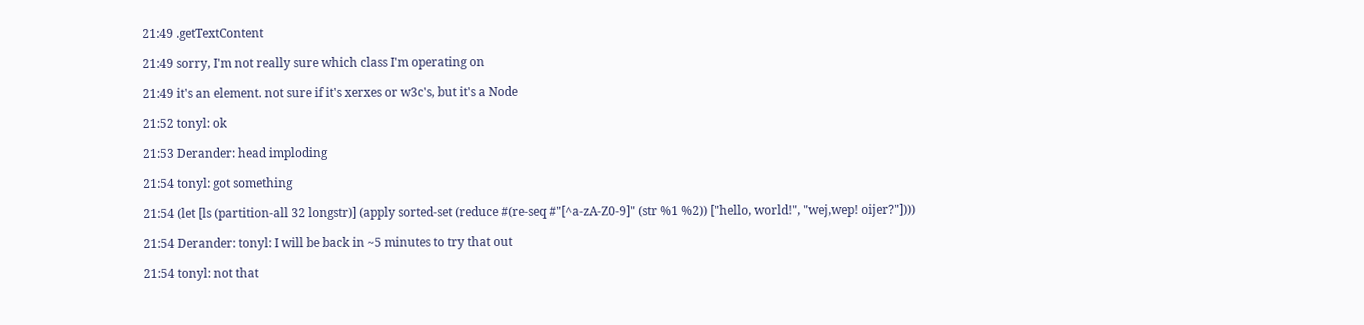21:49 .getTextContent

21:49 sorry, I'm not really sure which class I'm operating on

21:49 it's an element. not sure if it's xerxes or w3c's, but it's a Node

21:52 tonyl: ok

21:53 Derander: head imploding

21:54 tonyl: got something

21:54 (let [ls (partition-all 32 longstr)] (apply sorted-set (reduce #(re-seq #"[^a-zA-Z0-9]" (str %1 %2)) ["hello, world!", "wej,wep! oijer?"])))

21:54 Derander: tonyl: I will be back in ~5 minutes to try that out

21:54 tonyl: not that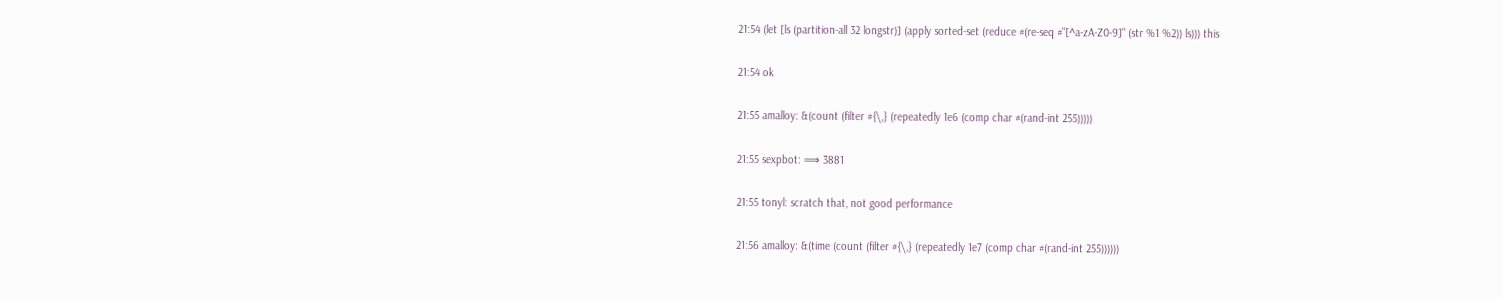21:54 (let [ls (partition-all 32 longstr)] (apply sorted-set (reduce #(re-seq #"[^a-zA-Z0-9]" (str %1 %2)) ls))) this

21:54 ok

21:55 amalloy: &(count (filter #{\,} (repeatedly 1e6 (comp char #(rand-int 255)))))

21:55 sexpbot: ⟹ 3881

21:55 tonyl: scratch that, not good performance

21:56 amalloy: &(time (count (filter #{\,} (repeatedly 1e7 (comp char #(rand-int 255))))))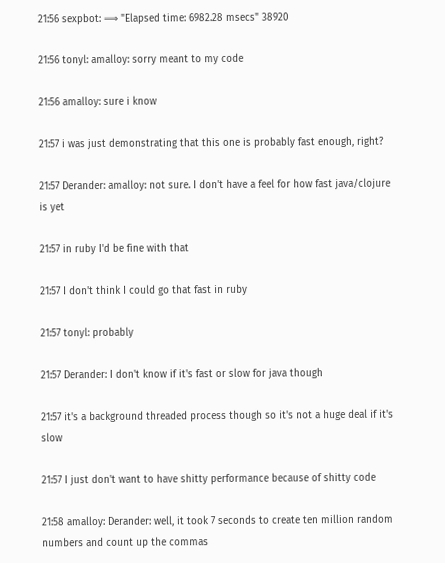21:56 sexpbot: ⟹ "Elapsed time: 6982.28 msecs" 38920

21:56 tonyl: amalloy: sorry meant to my code

21:56 amalloy: sure i know

21:57 i was just demonstrating that this one is probably fast enough, right?

21:57 Derander: amalloy: not sure. I don't have a feel for how fast java/clojure is yet

21:57 in ruby I'd be fine with that

21:57 I don't think I could go that fast in ruby

21:57 tonyl: probably

21:57 Derander: I don't know if it's fast or slow for java though

21:57 it's a background threaded process though so it's not a huge deal if it's slow

21:57 I just don't want to have shitty performance because of shitty code

21:58 amalloy: Derander: well, it took 7 seconds to create ten million random numbers and count up the commas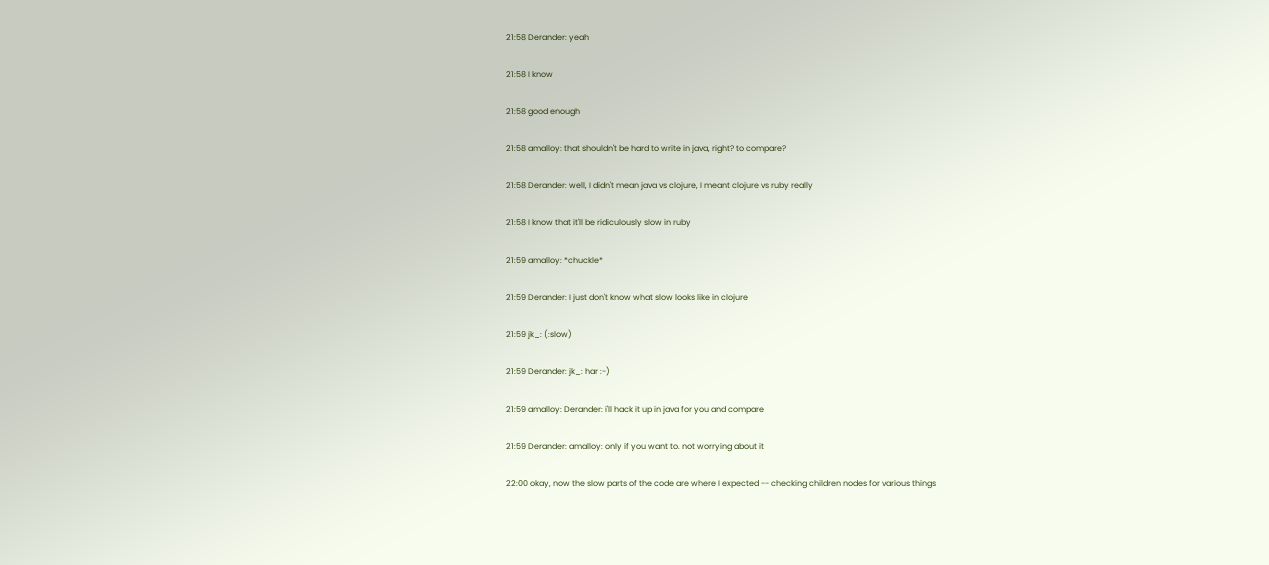21:58 Derander: yeah

21:58 I know

21:58 good enough

21:58 amalloy: that shouldn't be hard to write in java, right? to compare?

21:58 Derander: well, I didn't mean java vs clojure, I meant clojure vs ruby really

21:58 I know that it'll be ridiculously slow in ruby

21:59 amalloy: *chuckle*

21:59 Derander: I just don't know what slow looks like in clojure

21:59 jk_: (:slow)

21:59 Derander: jk_: har :-)

21:59 amalloy: Derander: i'll hack it up in java for you and compare

21:59 Derander: amalloy: only if you want to. not worrying about it

22:00 okay, now the slow parts of the code are where I expected -- checking children nodes for various things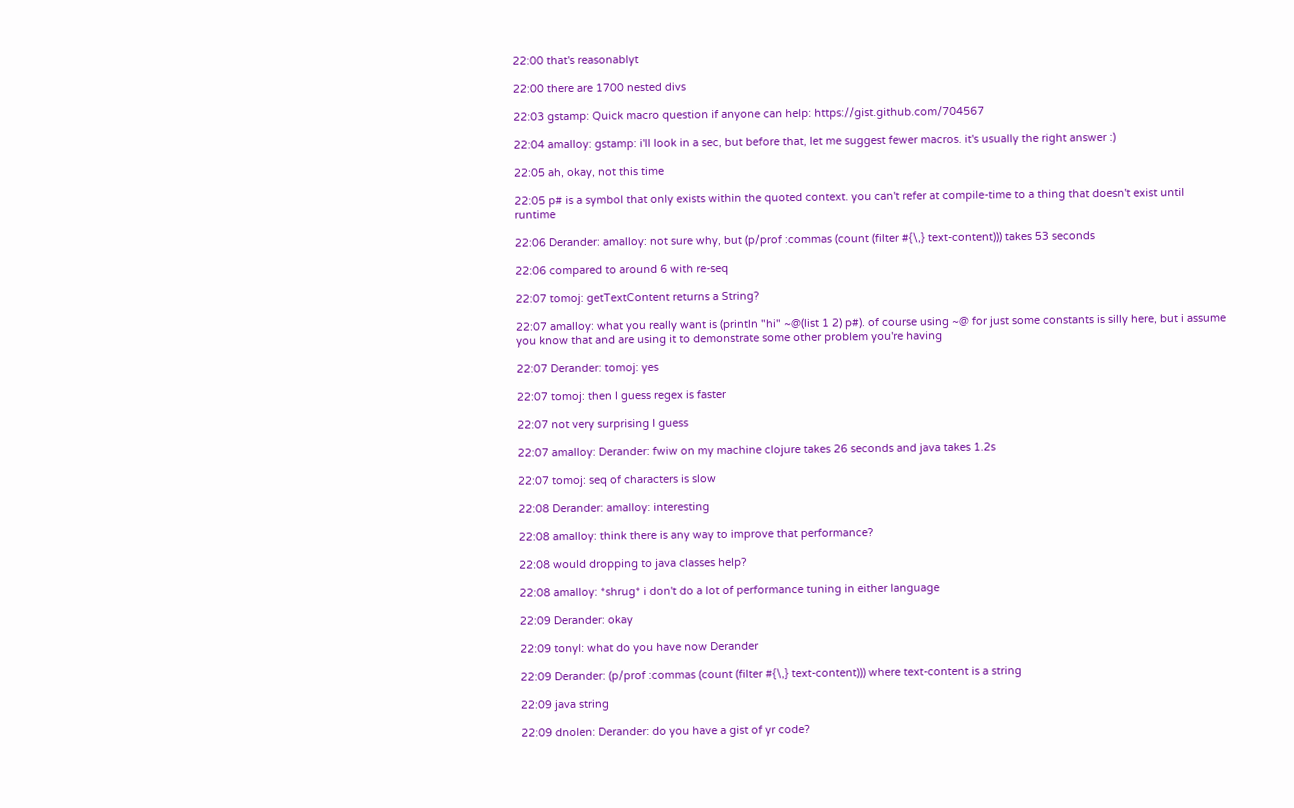22:00 that's reasonablyt

22:00 there are 1700 nested divs

22:03 gstamp: Quick macro question if anyone can help: https://gist.github.com/704567

22:04 amalloy: gstamp: i'll look in a sec, but before that, let me suggest fewer macros. it's usually the right answer :)

22:05 ah, okay, not this time

22:05 p# is a symbol that only exists within the quoted context. you can't refer at compile-time to a thing that doesn't exist until runtime

22:06 Derander: amalloy: not sure why, but (p/prof :commas (count (filter #{\,} text-content))) takes 53 seconds

22:06 compared to around 6 with re-seq

22:07 tomoj: getTextContent returns a String?

22:07 amalloy: what you really want is (println "hi" ~@(list 1 2) p#). of course using ~@ for just some constants is silly here, but i assume you know that and are using it to demonstrate some other problem you're having

22:07 Derander: tomoj: yes

22:07 tomoj: then I guess regex is faster

22:07 not very surprising I guess

22:07 amalloy: Derander: fwiw on my machine clojure takes 26 seconds and java takes 1.2s

22:07 tomoj: seq of characters is slow

22:08 Derander: amalloy: interesting

22:08 amalloy: think there is any way to improve that performance?

22:08 would dropping to java classes help?

22:08 amalloy: *shrug* i don't do a lot of performance tuning in either language

22:09 Derander: okay

22:09 tonyl: what do you have now Derander

22:09 Derander: (p/prof :commas (count (filter #{\,} text-content))) where text-content is a string

22:09 java string

22:09 dnolen: Derander: do you have a gist of yr code?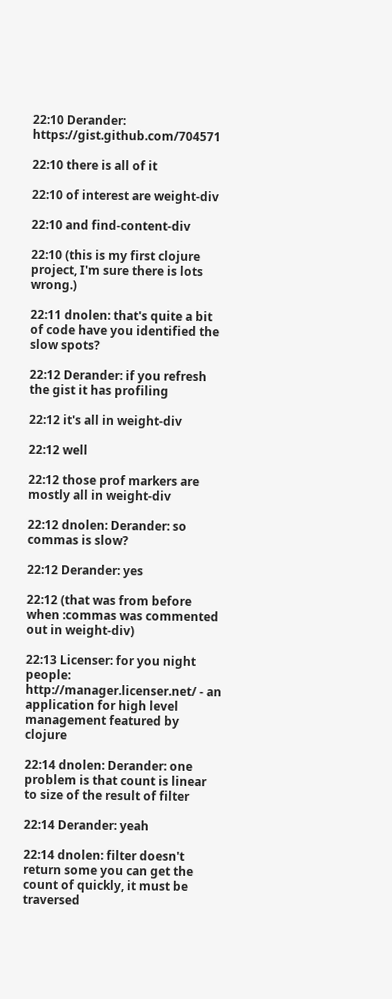22:10 Derander: https://gist.github.com/704571

22:10 there is all of it

22:10 of interest are weight-div

22:10 and find-content-div

22:10 (this is my first clojure project, I'm sure there is lots wrong.)

22:11 dnolen: that's quite a bit of code have you identified the slow spots?

22:12 Derander: if you refresh the gist it has profiling

22:12 it's all in weight-div

22:12 well

22:12 those prof markers are mostly all in weight-div

22:12 dnolen: Derander: so commas is slow?

22:12 Derander: yes

22:12 (that was from before when :commas was commented out in weight-div)

22:13 Licenser: for you night people: http://manager.licenser.net/ - an application for high level management featured by clojure

22:14 dnolen: Derander: one problem is that count is linear to size of the result of filter

22:14 Derander: yeah

22:14 dnolen: filter doesn't return some you can get the count of quickly, it must be traversed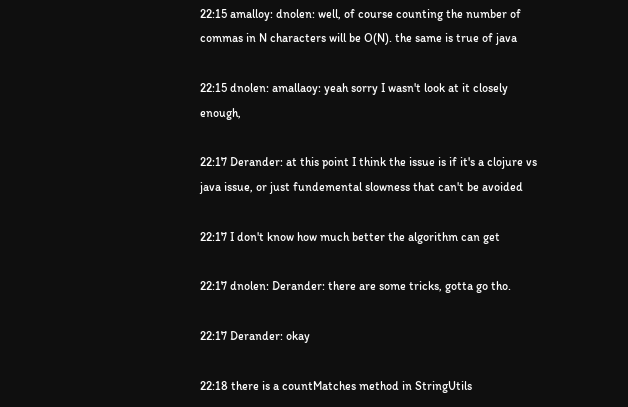22:15 amalloy: dnolen: well, of course counting the number of commas in N characters will be O(N). the same is true of java

22:15 dnolen: amallaoy: yeah sorry I wasn't look at it closely enough,

22:17 Derander: at this point I think the issue is if it's a clojure vs java issue, or just fundemental slowness that can't be avoided

22:17 I don't know how much better the algorithm can get

22:17 dnolen: Derander: there are some tricks, gotta go tho.

22:17 Derander: okay

22:18 there is a countMatches method in StringUtils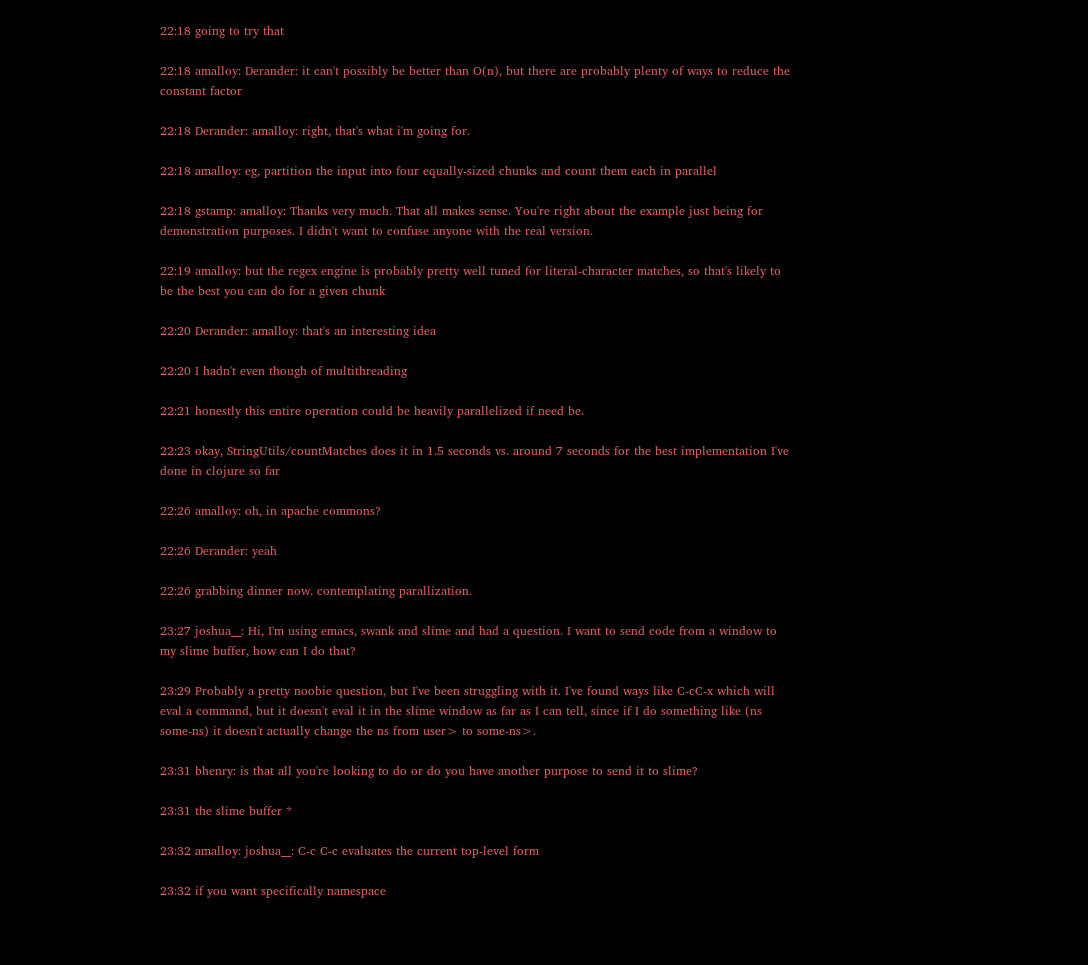22:18 going to try that

22:18 amalloy: Derander: it can't possibly be better than O(n), but there are probably plenty of ways to reduce the constant factor

22:18 Derander: amalloy: right, that's what i'm going for.

22:18 amalloy: eg, partition the input into four equally-sized chunks and count them each in parallel

22:18 gstamp: amalloy: Thanks very much. That all makes sense. You're right about the example just being for demonstration purposes. I didn't want to confuse anyone with the real version.

22:19 amalloy: but the regex engine is probably pretty well tuned for literal-character matches, so that's likely to be the best you can do for a given chunk

22:20 Derander: amalloy: that's an interesting idea

22:20 I hadn't even though of multithreading

22:21 honestly this entire operation could be heavily parallelized if need be.

22:23 okay, StringUtils/countMatches does it in 1.5 seconds vs. around 7 seconds for the best implementation I've done in clojure so far

22:26 amalloy: oh, in apache commons?

22:26 Derander: yeah

22:26 grabbing dinner now. contemplating parallization.

23:27 joshua__: Hi, I'm using emacs, swank and slime and had a question. I want to send code from a window to my slime buffer, how can I do that?

23:29 Probably a pretty noobie question, but I've been struggling with it. I've found ways like C-cC-x which will eval a command, but it doesn't eval it in the slime window as far as I can tell, since if I do something like (ns some-ns) it doesn't actually change the ns from user> to some-ns>.

23:31 bhenry: is that all you're looking to do or do you have another purpose to send it to slime?

23:31 the slime buffer *

23:32 amalloy: joshua__: C-c C-c evaluates the current top-level form

23:32 if you want specifically namespace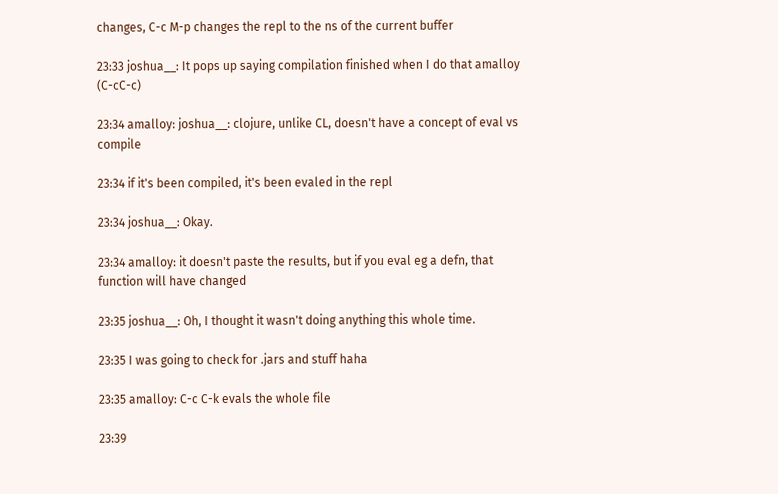changes, C-c M-p changes the repl to the ns of the current buffer

23:33 joshua__: It pops up saying compilation finished when I do that amalloy (C-cC-c)

23:34 amalloy: joshua__: clojure, unlike CL, doesn't have a concept of eval vs compile

23:34 if it's been compiled, it's been evaled in the repl

23:34 joshua__: Okay.

23:34 amalloy: it doesn't paste the results, but if you eval eg a defn, that function will have changed

23:35 joshua__: Oh, I thought it wasn't doing anything this whole time.

23:35 I was going to check for .jars and stuff haha

23:35 amalloy: C-c C-k evals the whole file

23:39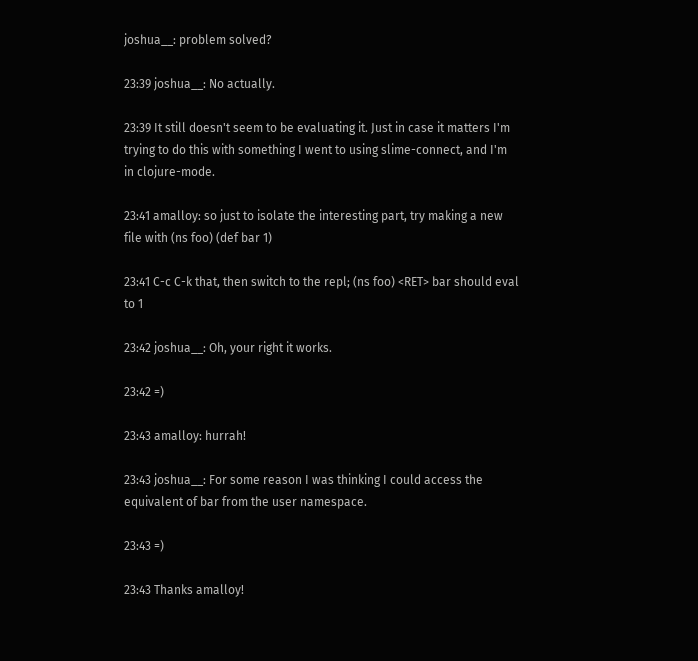joshua__: problem solved?

23:39 joshua__: No actually.

23:39 It still doesn't seem to be evaluating it. Just in case it matters I'm trying to do this with something I went to using slime-connect, and I'm in clojure-mode.

23:41 amalloy: so just to isolate the interesting part, try making a new file with (ns foo) (def bar 1)

23:41 C-c C-k that, then switch to the repl; (ns foo) <RET> bar should eval to 1

23:42 joshua__: Oh, your right it works.

23:42 =)

23:43 amalloy: hurrah!

23:43 joshua__: For some reason I was thinking I could access the equivalent of bar from the user namespace.

23:43 =)

23:43 Thanks amalloy!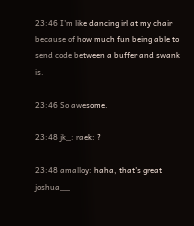23:46 I'm like dancing irl at my chair because of how much fun being able to send code between a buffer and swank is.

23:46 So awesome.

23:48 jk_: raek: ?

23:48 amalloy: haha, that's great joshua__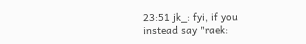23:51 jk_: fyi, if you instead say "raek: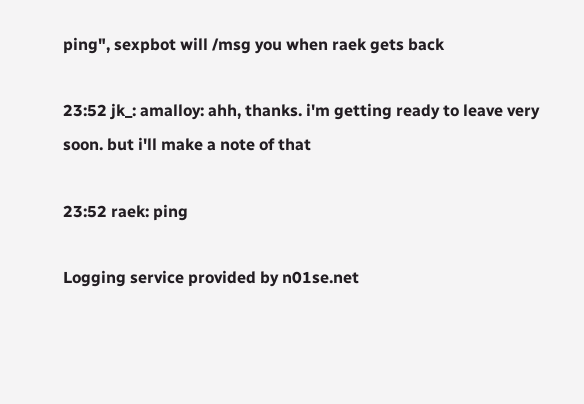ping", sexpbot will /msg you when raek gets back

23:52 jk_: amalloy: ahh, thanks. i'm getting ready to leave very soon. but i'll make a note of that

23:52 raek: ping

Logging service provided by n01se.net